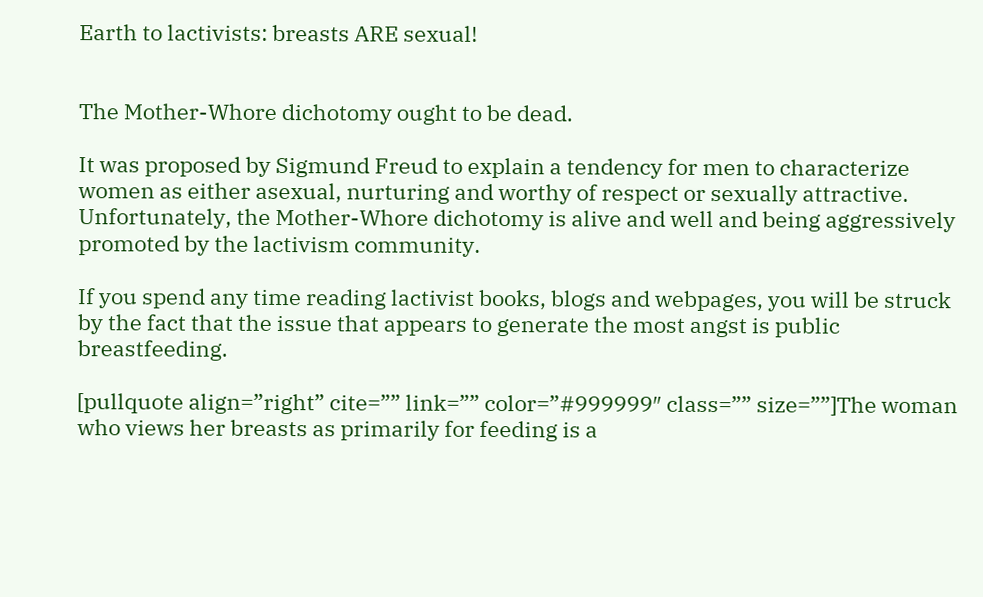Earth to lactivists: breasts ARE sexual!


The Mother-Whore dichotomy ought to be dead.

It was proposed by Sigmund Freud to explain a tendency for men to characterize women as either asexual, nurturing and worthy of respect or sexually attractive. Unfortunately, the Mother-Whore dichotomy is alive and well and being aggressively promoted by the lactivism community.

If you spend any time reading lactivist books, blogs and webpages, you will be struck by the fact that the issue that appears to generate the most angst is public breastfeeding.

[pullquote align=”right” cite=”” link=”” color=”#999999″ class=”” size=””]The woman who views her breasts as primarily for feeding is a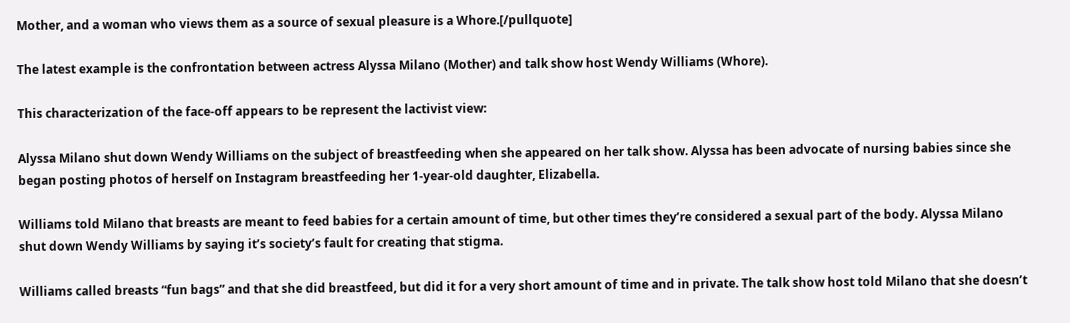Mother, and a woman who views them as a source of sexual pleasure is a Whore.[/pullquote]

The latest example is the confrontation between actress Alyssa Milano (Mother) and talk show host Wendy Williams (Whore).

This characterization of the face-off appears to be represent the lactivist view:

Alyssa Milano shut down Wendy Williams on the subject of breastfeeding when she appeared on her talk show. Alyssa has been advocate of nursing babies since she began posting photos of herself on Instagram breastfeeding her 1-year-old daughter, Elizabella.

Williams told Milano that breasts are meant to feed babies for a certain amount of time, but other times they’re considered a sexual part of the body. Alyssa Milano shut down Wendy Williams by saying it’s society’s fault for creating that stigma.

Williams called breasts “fun bags” and that she did breastfeed, but did it for a very short amount of time and in private. The talk show host told Milano that she doesn’t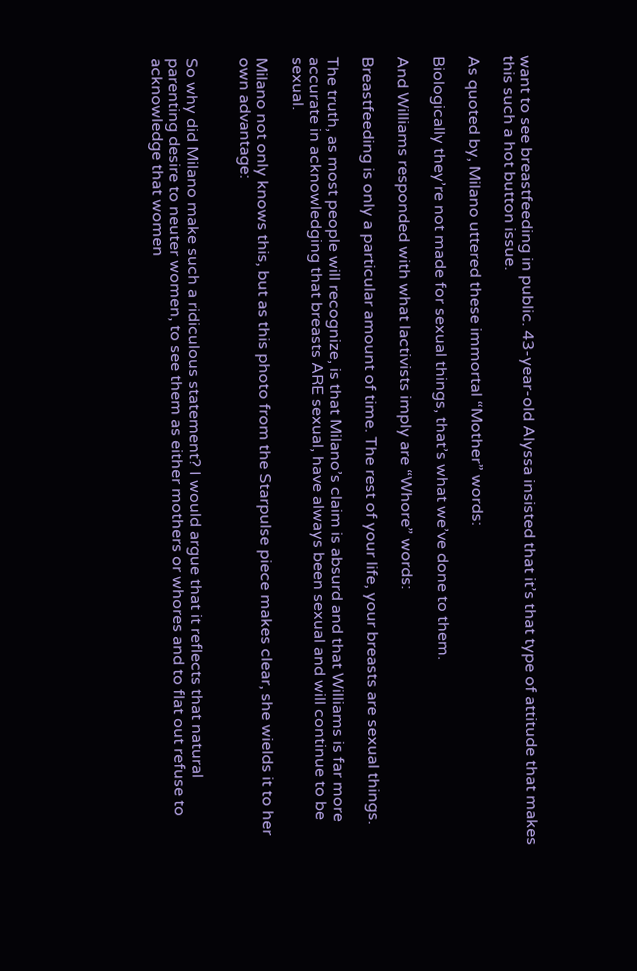want to see breastfeeding in public. 43-year-old Alyssa insisted that it’s that type of attitude that makes this such a hot button issue.

As quoted by, Milano uttered these immortal “Mother” words:

Biologically they’re not made for sexual things, that’s what we’ve done to them.

And Williams responded with what lactivists imply are “Whore” words:

Breastfeeding is only a particular amount of time. The rest of your life, your breasts are sexual things.

The truth, as most people will recognize, is that Milano’s claim is absurd and that Williams is far more accurate in acknowledging that breasts ARE sexual, have always been sexual and will continue to be sexual.

Milano not only knows this, but as this photo from the Starpulse piece makes clear, she wields it to her own advantage:


So why did Milano make such a ridiculous statement? I would argue that it reflects that natural parenting desire to neuter women, to see them as either mothers or whores and to flat out refuse to acknowledge that women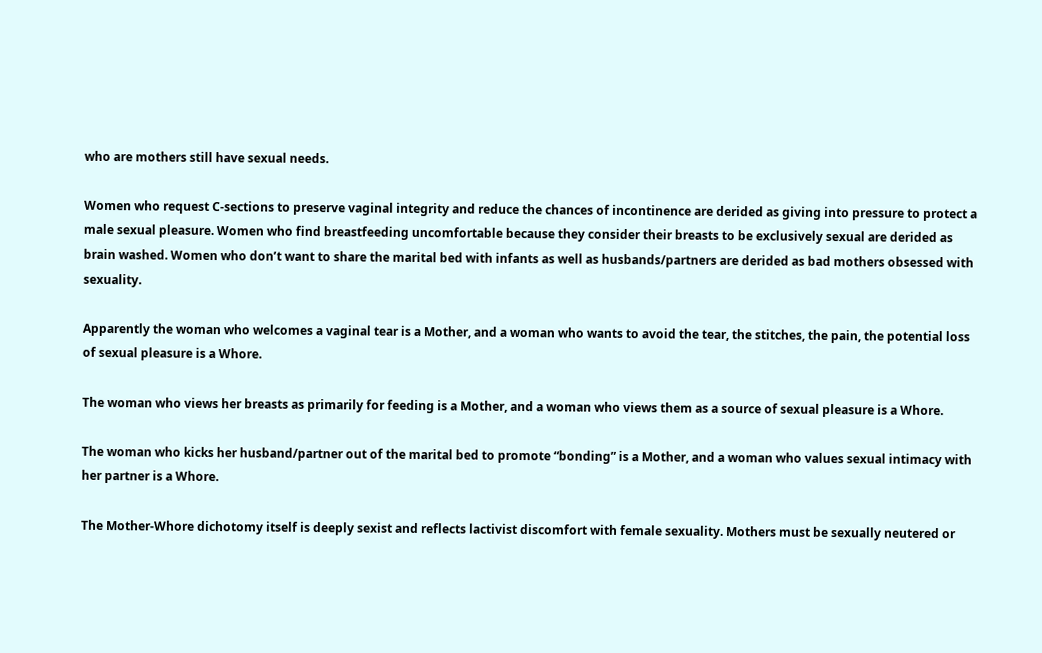who are mothers still have sexual needs.

Women who request C-sections to preserve vaginal integrity and reduce the chances of incontinence are derided as giving into pressure to protect a male sexual pleasure. Women who find breastfeeding uncomfortable because they consider their breasts to be exclusively sexual are derided as brain washed. Women who don’t want to share the marital bed with infants as well as husbands/partners are derided as bad mothers obsessed with sexuality.

Apparently the woman who welcomes a vaginal tear is a Mother, and a woman who wants to avoid the tear, the stitches, the pain, the potential loss of sexual pleasure is a Whore.

The woman who views her breasts as primarily for feeding is a Mother, and a woman who views them as a source of sexual pleasure is a Whore.

The woman who kicks her husband/partner out of the marital bed to promote “bonding” is a Mother, and a woman who values sexual intimacy with her partner is a Whore.

The Mother-Whore dichotomy itself is deeply sexist and reflects lactivist discomfort with female sexuality. Mothers must be sexually neutered or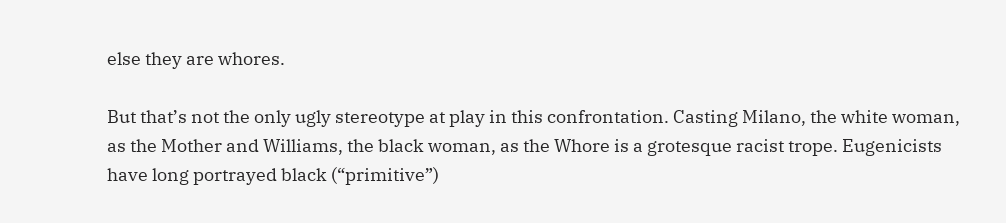else they are whores.

But that’s not the only ugly stereotype at play in this confrontation. Casting Milano, the white woman, as the Mother and Williams, the black woman, as the Whore is a grotesque racist trope. Eugenicists have long portrayed black (“primitive”)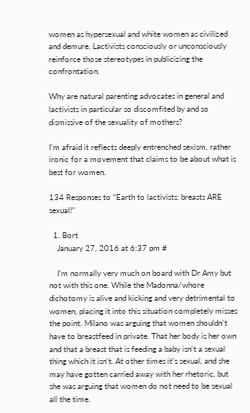women as hypersexual and white women as civilized and demure. Lactivists consciously or unconsciously reinforce those stereotypes in publicizing the confrontation.

Why are natural parenting advocates in general and lactivists in particular so discomfited by and so dismissive of the sexuality of mothers?

I’m afraid it reflects deeply entrenched sexism, rather ironic for a movement that claims to be about what is best for women.

134 Responses to “Earth to lactivists: breasts ARE sexual!”

  1. Bort
    January 27, 2016 at 6:37 pm #

    I’m normally very much on board with Dr Amy but not with this one. While the Madonna/whore dichotomy is alive and kicking and very detrimental to women, placing it into this situation completely misses the point. Milano was arguing that women shouldn’t have to breastfeed in private. That her body is her own and that a breast that is feeding a baby isn’t a sexual thing which it isn’t. At other times it’s sexual, and she may have gotten carried away with her rhetoric, but she was arguing that women do not need to be sexual all the time.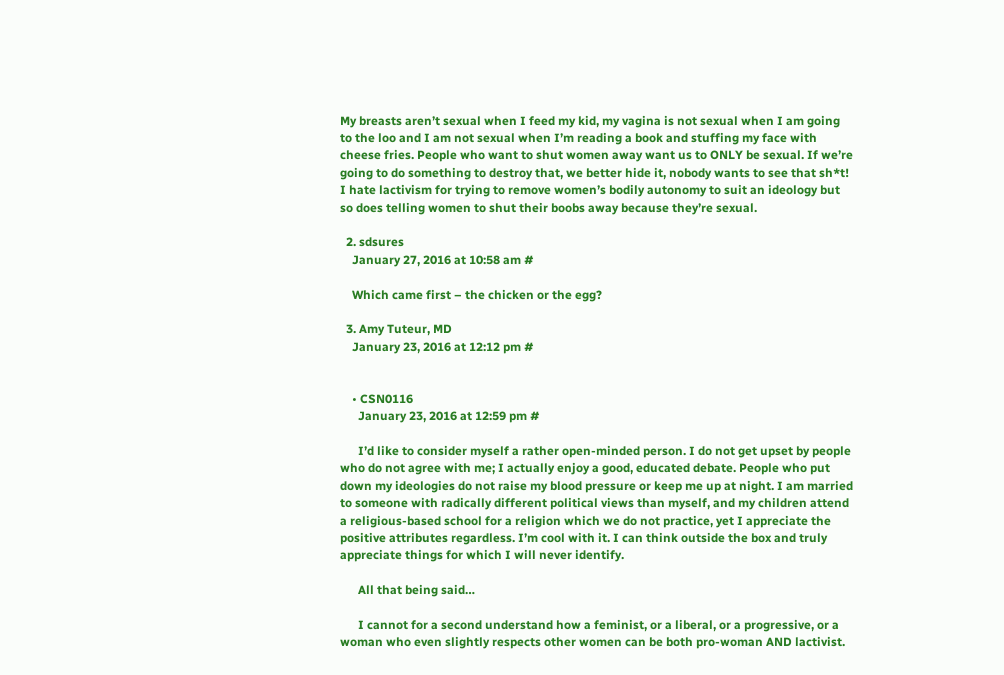My breasts aren’t sexual when I feed my kid, my vagina is not sexual when I am going to the loo and I am not sexual when I’m reading a book and stuffing my face with cheese fries. People who want to shut women away want us to ONLY be sexual. If we’re going to do something to destroy that, we better hide it, nobody wants to see that sh*t! I hate lactivism for trying to remove women’s bodily autonomy to suit an ideology but so does telling women to shut their boobs away because they’re sexual.

  2. sdsures
    January 27, 2016 at 10:58 am #

    Which came first – the chicken or the egg?

  3. Amy Tuteur, MD
    January 23, 2016 at 12:12 pm #


    • CSN0116
      January 23, 2016 at 12:59 pm #

      I’d like to consider myself a rather open-minded person. I do not get upset by people who do not agree with me; I actually enjoy a good, educated debate. People who put down my ideologies do not raise my blood pressure or keep me up at night. I am married to someone with radically different political views than myself, and my children attend a religious-based school for a religion which we do not practice, yet I appreciate the positive attributes regardless. I’m cool with it. I can think outside the box and truly appreciate things for which I will never identify.

      All that being said…

      I cannot for a second understand how a feminist, or a liberal, or a progressive, or a woman who even slightly respects other women can be both pro-woman AND lactivist.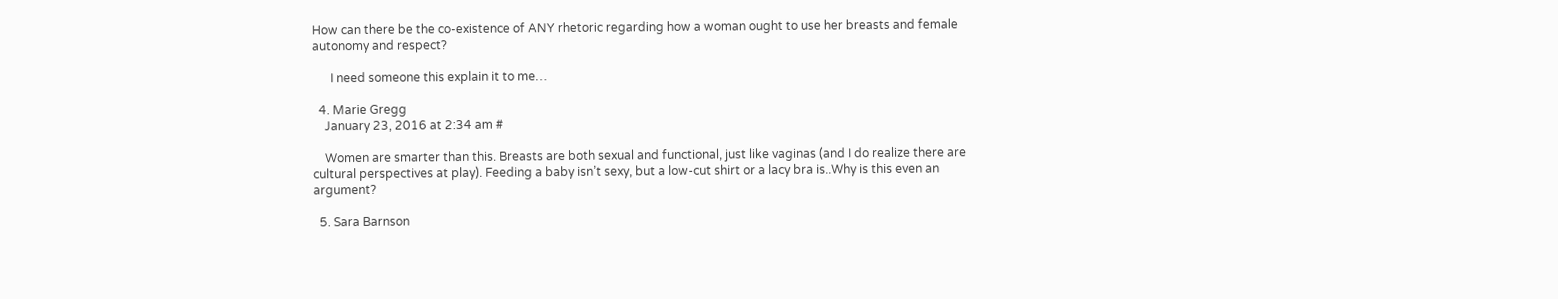How can there be the co-existence of ANY rhetoric regarding how a woman ought to use her breasts and female autonomy and respect?

      I need someone this explain it to me…

  4. Marie Gregg
    January 23, 2016 at 2:34 am #

    Women are smarter than this. Breasts are both sexual and functional, just like vaginas (and I do realize there are cultural perspectives at play). Feeding a baby isn’t sexy, but a low-cut shirt or a lacy bra is..Why is this even an argument?

  5. Sara Barnson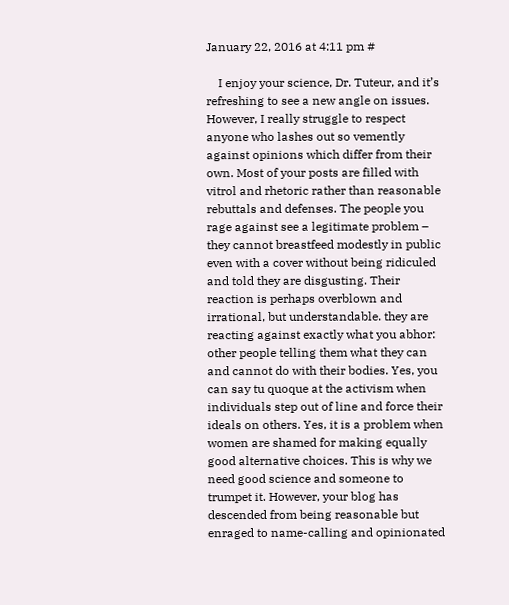January 22, 2016 at 4:11 pm #

    I enjoy your science, Dr. Tuteur, and it’s refreshing to see a new angle on issues. However, I really struggle to respect anyone who lashes out so vemently against opinions which differ from their own. Most of your posts are filled with vitrol and rhetoric rather than reasonable rebuttals and defenses. The people you rage against see a legitimate problem – they cannot breastfeed modestly in public even with a cover without being ridiculed and told they are disgusting. Their reaction is perhaps overblown and irrational, but understandable. they are reacting against exactly what you abhor: other people telling them what they can and cannot do with their bodies. Yes, you can say tu quoque at the activism when individuals step out of line and force their ideals on others. Yes, it is a problem when women are shamed for making equally good alternative choices. This is why we need good science and someone to trumpet it. However, your blog has descended from being reasonable but enraged to name-calling and opinionated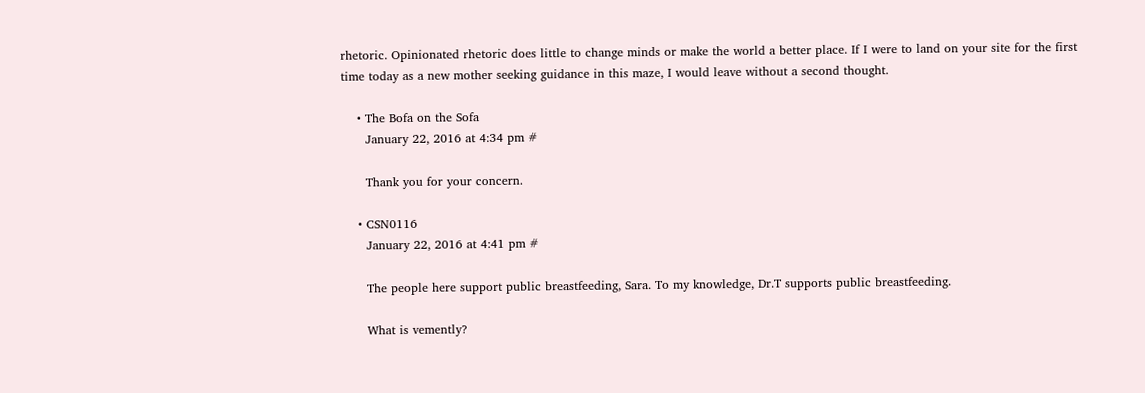rhetoric. Opinionated rhetoric does little to change minds or make the world a better place. If I were to land on your site for the first time today as a new mother seeking guidance in this maze, I would leave without a second thought.

    • The Bofa on the Sofa
      January 22, 2016 at 4:34 pm #

      Thank you for your concern.

    • CSN0116
      January 22, 2016 at 4:41 pm #

      The people here support public breastfeeding, Sara. To my knowledge, Dr.T supports public breastfeeding.

      What is vemently?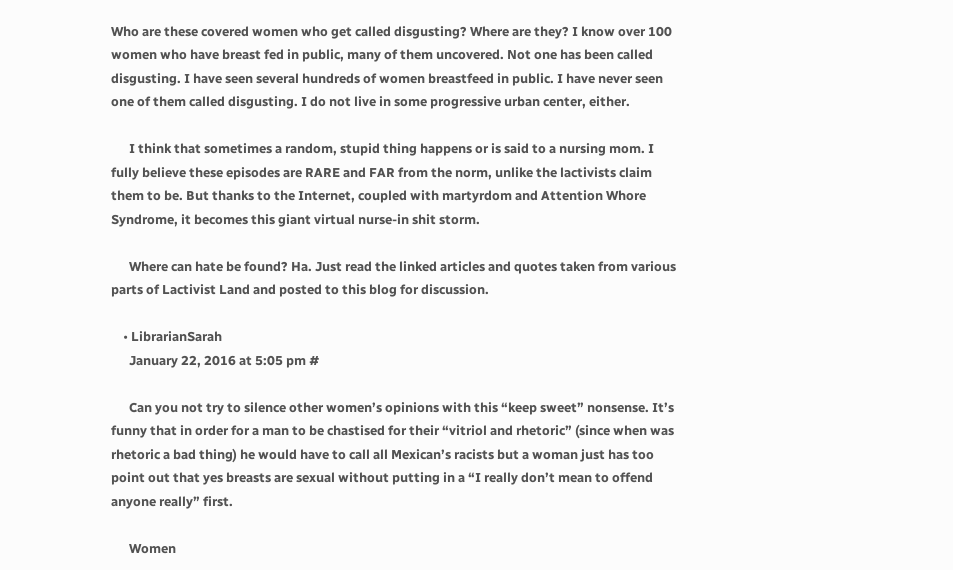Who are these covered women who get called disgusting? Where are they? I know over 100 women who have breast fed in public, many of them uncovered. Not one has been called disgusting. I have seen several hundreds of women breastfeed in public. I have never seen one of them called disgusting. I do not live in some progressive urban center, either.

      I think that sometimes a random, stupid thing happens or is said to a nursing mom. I fully believe these episodes are RARE and FAR from the norm, unlike the lactivists claim them to be. But thanks to the Internet, coupled with martyrdom and Attention Whore Syndrome, it becomes this giant virtual nurse-in shit storm.

      Where can hate be found? Ha. Just read the linked articles and quotes taken from various parts of Lactivist Land and posted to this blog for discussion.

    • LibrarianSarah
      January 22, 2016 at 5:05 pm #

      Can you not try to silence other women’s opinions with this “keep sweet” nonsense. It’s funny that in order for a man to be chastised for their “vitriol and rhetoric” (since when was rhetoric a bad thing) he would have to call all Mexican’s racists but a woman just has too point out that yes breasts are sexual without putting in a “I really don’t mean to offend anyone really” first.

      Women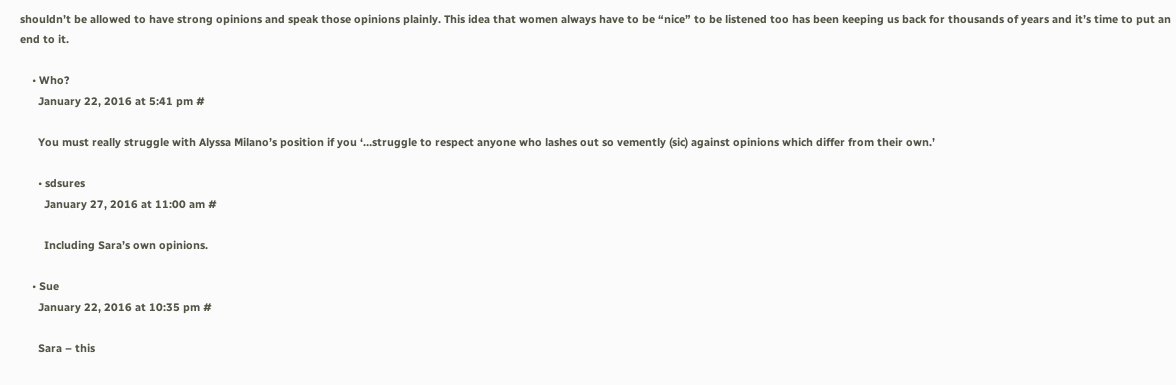shouldn’t be allowed to have strong opinions and speak those opinions plainly. This idea that women always have to be “nice” to be listened too has been keeping us back for thousands of years and it’s time to put an end to it.

    • Who?
      January 22, 2016 at 5:41 pm #

      You must really struggle with Alyssa Milano’s position if you ‘…struggle to respect anyone who lashes out so vemently (sic) against opinions which differ from their own.’

      • sdsures
        January 27, 2016 at 11:00 am #

        Including Sara’s own opinions.

    • Sue
      January 22, 2016 at 10:35 pm #

      Sara – this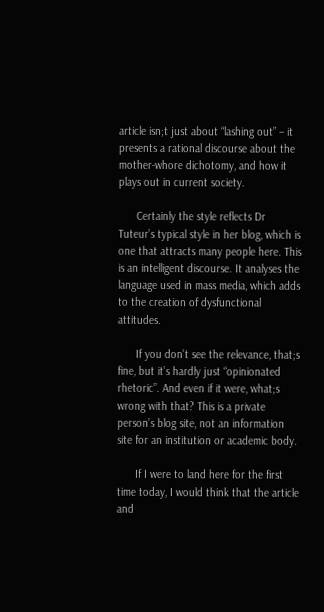article isn;t just about “lashing out” – it presents a rational discourse about the mother-whore dichotomy, and how it plays out in current society.

      Certainly the style reflects Dr Tuteur’s typical style in her blog, which is one that attracts many people here. This is an intelligent discourse. It analyses the language used in mass media, which adds to the creation of dysfunctional attitudes.

      If you don’t see the relevance, that;s fine, but it’s hardly just “opinionated rhetoric”. And even if it were, what;s wrong with that? This is a private person’s blog site, not an information site for an institution or academic body.

      If I were to land here for the first time today, I would think that the article and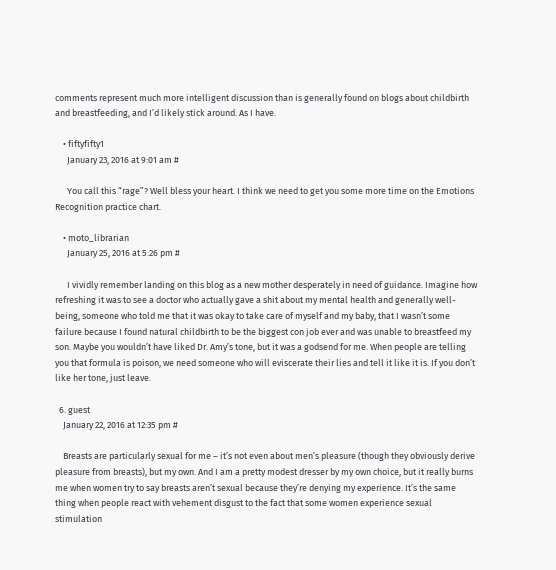comments represent much more intelligent discussion than is generally found on blogs about childbirth and breastfeeding, and I’d likely stick around. As I have.

    • fiftyfifty1
      January 23, 2016 at 9:01 am #

      You call this “rage”? Well bless your heart. I think we need to get you some more time on the Emotions Recognition practice chart.

    • moto_librarian
      January 25, 2016 at 5:26 pm #

      I vividly remember landing on this blog as a new mother desperately in need of guidance. Imagine how refreshing it was to see a doctor who actually gave a shit about my mental health and generally well-being, someone who told me that it was okay to take care of myself and my baby, that I wasn’t some failure because I found natural childbirth to be the biggest con job ever and was unable to breastfeed my son. Maybe you wouldn’t have liked Dr. Amy’s tone, but it was a godsend for me. When people are telling you that formula is poison, we need someone who will eviscerate their lies and tell it like it is. If you don’t like her tone, just leave.

  6. guest
    January 22, 2016 at 12:35 pm #

    Breasts are particularly sexual for me – it’s not even about men’s pleasure (though they obviously derive pleasure from breasts), but my own. And I am a pretty modest dresser by my own choice, but it really burns me when women try to say breasts aren’t sexual because they’re denying my experience. It’s the same thing when people react with vehement disgust to the fact that some women experience sexual stimulation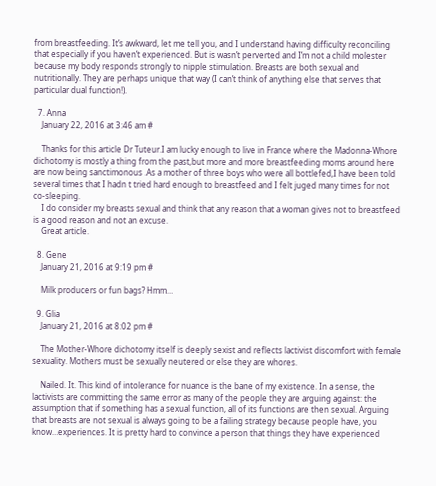from breastfeeding. It’s awkward, let me tell you, and I understand having difficulty reconciling that especially if you haven’t experienced. But is wasn’t perverted and I’m not a child molester because my body responds strongly to nipple stimulation. Breasts are both sexual and nutritionally. They are perhaps unique that way (I can’t think of anything else that serves that particular dual function!).

  7. Anna
    January 22, 2016 at 3:46 am #

    Thanks for this article Dr Tuteur.I am lucky enough to live in France where the Madonna-Whore dichotomy is mostly a thing from the past,but more and more breastfeeding moms around here are now being sanctimonous .As a mother of three boys who were all bottlefed,I have been told several times that I hadn t tried hard enough to breastfeed and I felt juged many times for not co-sleeping.
    I do consider my breasts sexual and think that any reason that a woman gives not to breastfeed is a good reason and not an excuse.
    Great article.

  8. Gene
    January 21, 2016 at 9:19 pm #

    Milk producers or fun bags? Hmm…

  9. Glia
    January 21, 2016 at 8:02 pm #

    The Mother-Whore dichotomy itself is deeply sexist and reflects lactivist discomfort with female sexuality. Mothers must be sexually neutered or else they are whores.

    Nailed. It. This kind of intolerance for nuance is the bane of my existence. In a sense, the lactivists are committing the same error as many of the people they are arguing against: the assumption that if something has a sexual function, all of its functions are then sexual. Arguing that breasts are not sexual is always going to be a failing strategy because people have, you know…experiences. It is pretty hard to convince a person that things they have experienced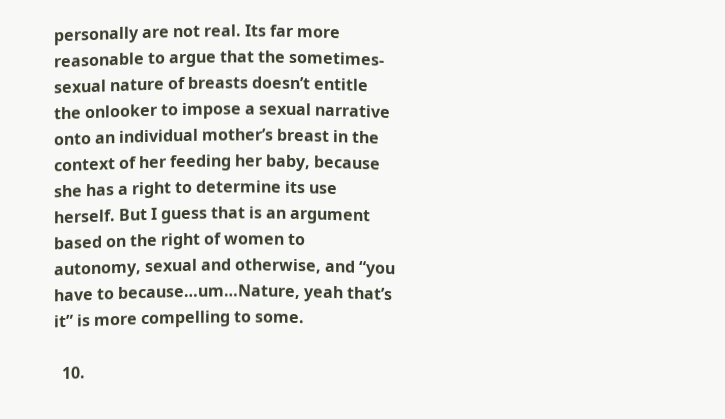personally are not real. Its far more reasonable to argue that the sometimes-sexual nature of breasts doesn’t entitle the onlooker to impose a sexual narrative onto an individual mother’s breast in the context of her feeding her baby, because she has a right to determine its use herself. But I guess that is an argument based on the right of women to autonomy, sexual and otherwise, and “you have to because…um…Nature, yeah that’s it” is more compelling to some.

  10.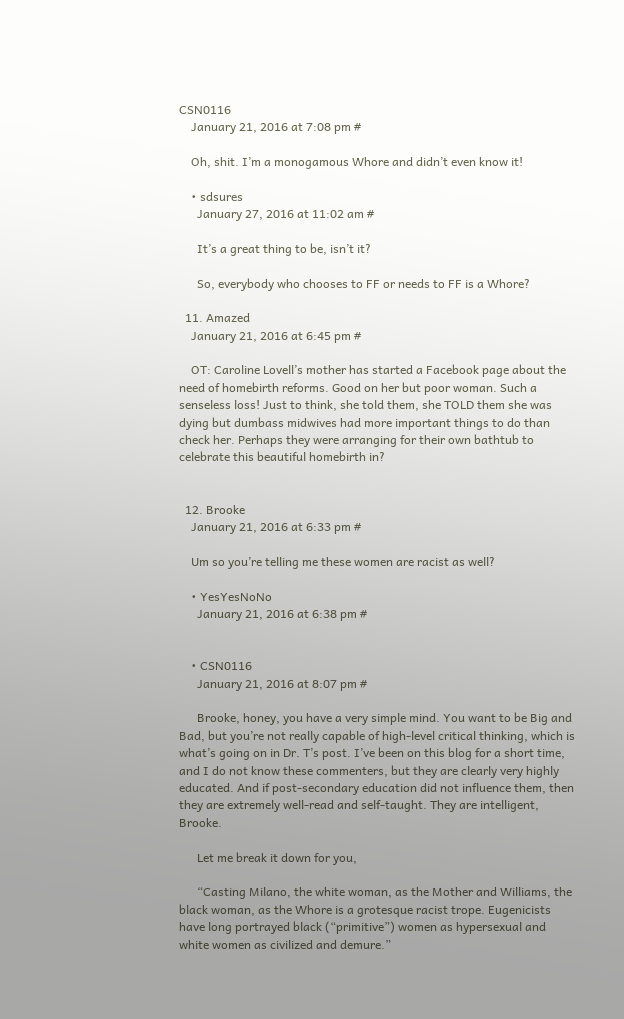CSN0116
    January 21, 2016 at 7:08 pm #

    Oh, shit. I’m a monogamous Whore and didn’t even know it!

    • sdsures
      January 27, 2016 at 11:02 am #

      It’s a great thing to be, isn’t it?

      So, everybody who chooses to FF or needs to FF is a Whore?

  11. Amazed
    January 21, 2016 at 6:45 pm #

    OT: Caroline Lovell’s mother has started a Facebook page about the need of homebirth reforms. Good on her but poor woman. Such a senseless loss! Just to think, she told them, she TOLD them she was dying but dumbass midwives had more important things to do than check her. Perhaps they were arranging for their own bathtub to celebrate this beautiful homebirth in?


  12. Brooke
    January 21, 2016 at 6:33 pm #

    Um so you’re telling me these women are racist as well?

    • YesYesNoNo
      January 21, 2016 at 6:38 pm #


    • CSN0116
      January 21, 2016 at 8:07 pm #

      Brooke, honey, you have a very simple mind. You want to be Big and Bad, but you’re not really capable of high-level critical thinking, which is what’s going on in Dr. T’s post. I’ve been on this blog for a short time, and I do not know these commenters, but they are clearly very highly educated. And if post-secondary education did not influence them, then they are extremely well-read and self-taught. They are intelligent, Brooke.

      Let me break it down for you,

      “Casting Milano, the white woman, as the Mother and Williams, the black woman, as the Whore is a grotesque racist trope. Eugenicists have long portrayed black (“primitive”) women as hypersexual and white women as civilized and demure.”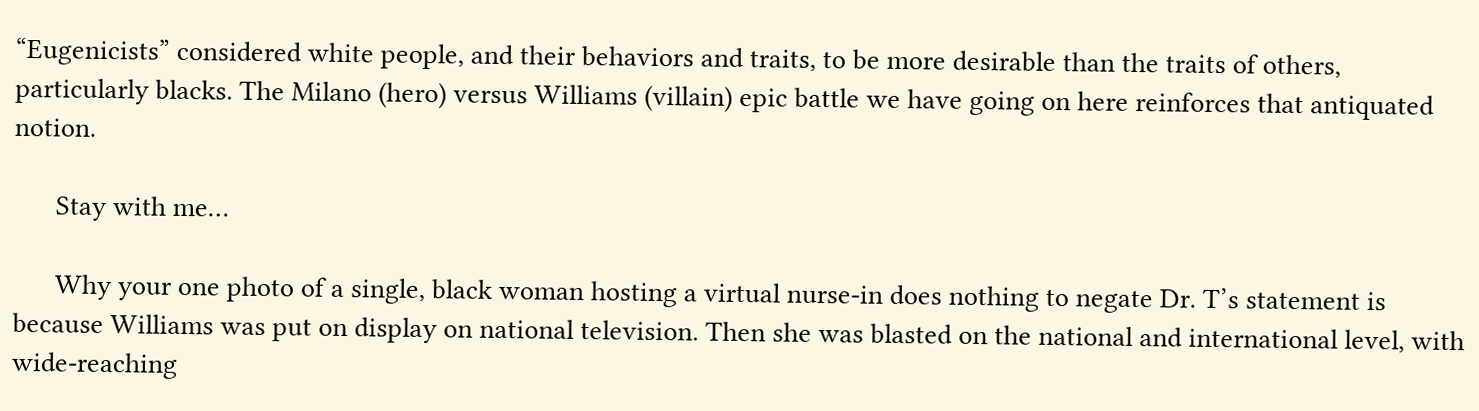“Eugenicists” considered white people, and their behaviors and traits, to be more desirable than the traits of others, particularly blacks. The Milano (hero) versus Williams (villain) epic battle we have going on here reinforces that antiquated notion.

      Stay with me…

      Why your one photo of a single, black woman hosting a virtual nurse-in does nothing to negate Dr. T’s statement is because Williams was put on display on national television. Then she was blasted on the national and international level, with wide-reaching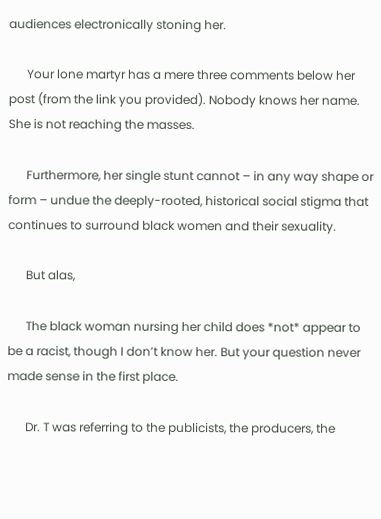audiences electronically stoning her.

      Your lone martyr has a mere three comments below her post (from the link you provided). Nobody knows her name. She is not reaching the masses.

      Furthermore, her single stunt cannot – in any way shape or form – undue the deeply-rooted, historical social stigma that continues to surround black women and their sexuality.

      But alas,

      The black woman nursing her child does *not* appear to be a racist, though I don’t know her. But your question never made sense in the first place.

      Dr. T was referring to the publicists, the producers, the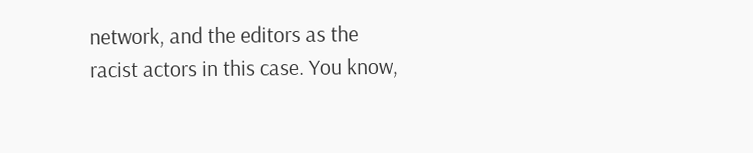network, and the editors as the racist actors in this case. You know,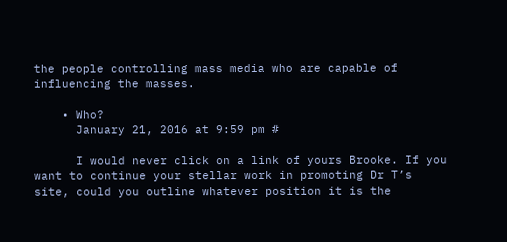the people controlling mass media who are capable of influencing the masses.

    • Who?
      January 21, 2016 at 9:59 pm #

      I would never click on a link of yours Brooke. If you want to continue your stellar work in promoting Dr T’s site, could you outline whatever position it is the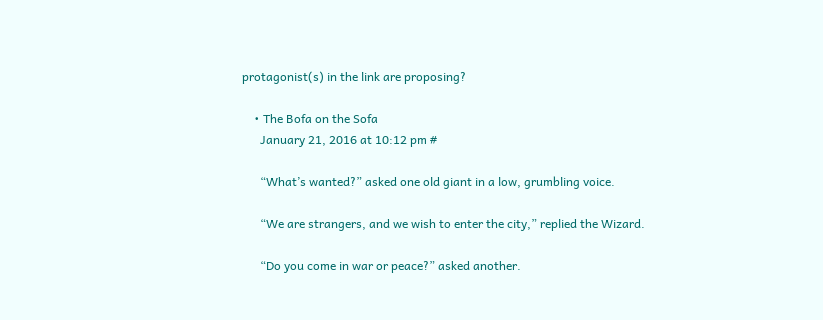protagonist(s) in the link are proposing?

    • The Bofa on the Sofa
      January 21, 2016 at 10:12 pm #

      “What’s wanted?” asked one old giant in a low, grumbling voice.

      “We are strangers, and we wish to enter the city,” replied the Wizard.

      “Do you come in war or peace?” asked another.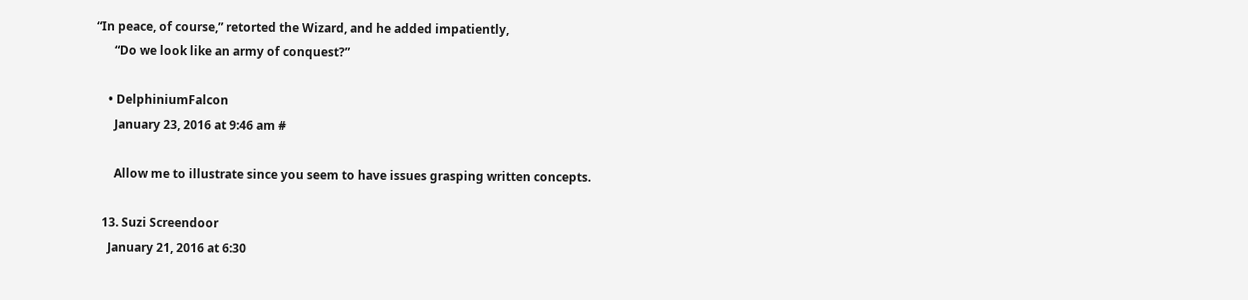“In peace, of course,” retorted the Wizard, and he added impatiently,
      “Do we look like an army of conquest?”

    • DelphiniumFalcon
      January 23, 2016 at 9:46 am #

      Allow me to illustrate since you seem to have issues grasping written concepts.

  13. Suzi Screendoor
    January 21, 2016 at 6:30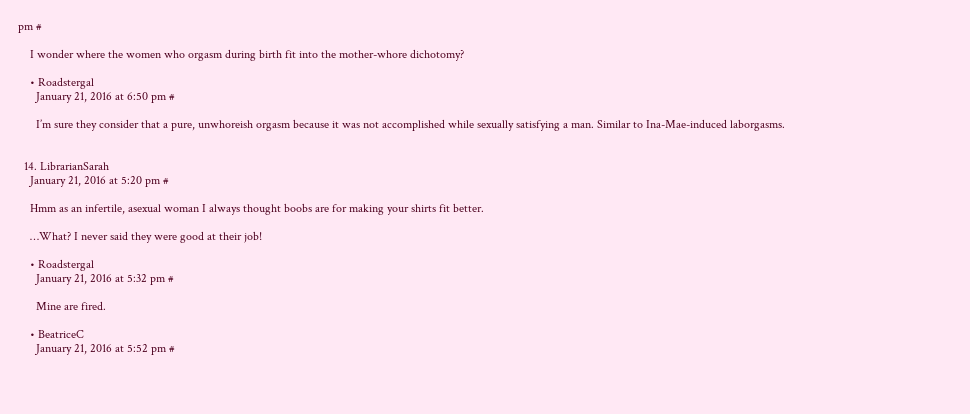pm #

    I wonder where the women who orgasm during birth fit into the mother-whore dichotomy?

    • Roadstergal
      January 21, 2016 at 6:50 pm #

      I’m sure they consider that a pure, unwhoreish orgasm because it was not accomplished while sexually satisfying a man. Similar to Ina-Mae-induced laborgasms.


  14. LibrarianSarah
    January 21, 2016 at 5:20 pm #

    Hmm as an infertile, asexual woman I always thought boobs are for making your shirts fit better.

    …What? I never said they were good at their job!

    • Roadstergal
      January 21, 2016 at 5:32 pm #

      Mine are fired.

    • BeatriceC
      January 21, 2016 at 5:52 pm #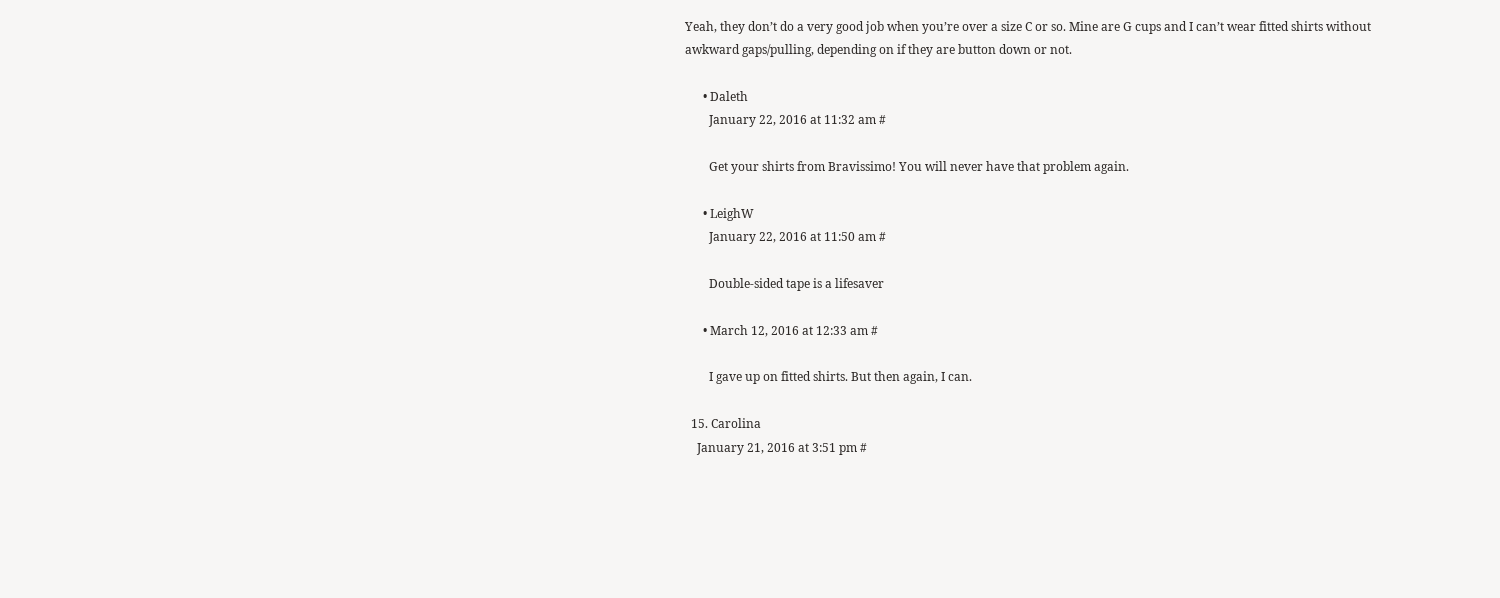Yeah, they don’t do a very good job when you’re over a size C or so. Mine are G cups and I can’t wear fitted shirts without awkward gaps/pulling, depending on if they are button down or not.

      • Daleth
        January 22, 2016 at 11:32 am #

        Get your shirts from Bravissimo! You will never have that problem again.

      • LeighW
        January 22, 2016 at 11:50 am #

        Double-sided tape is a lifesaver

      • March 12, 2016 at 12:33 am #

        I gave up on fitted shirts. But then again, I can.

  15. Carolina
    January 21, 2016 at 3:51 pm #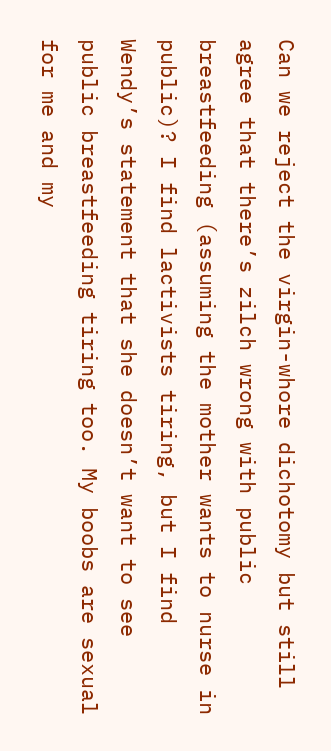Can we reject the virgin-whore dichotomy but still agree that there’s zilch wrong with public breastfeeding (assuming the mother wants to nurse in public)? I find lactivists tiring, but I find Wendy’s statement that she doesn’t want to see public breastfeeding tiring too. My boobs are sexual for me and my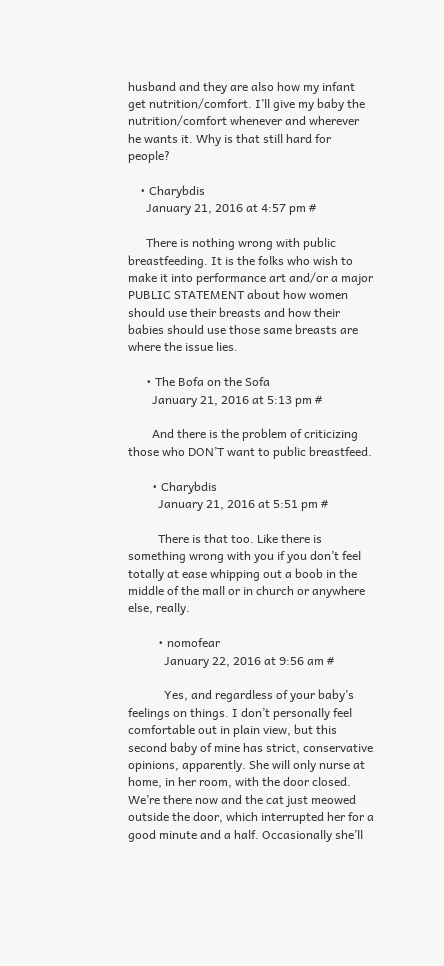husband and they are also how my infant get nutrition/comfort. I’ll give my baby the nutrition/comfort whenever and wherever he wants it. Why is that still hard for people?

    • Charybdis
      January 21, 2016 at 4:57 pm #

      There is nothing wrong with public breastfeeding. It is the folks who wish to make it into performance art and/or a major PUBLIC STATEMENT about how women should use their breasts and how their babies should use those same breasts are where the issue lies.

      • The Bofa on the Sofa
        January 21, 2016 at 5:13 pm #

        And there is the problem of criticizing those who DON’T want to public breastfeed.

        • Charybdis
          January 21, 2016 at 5:51 pm #

          There is that too. Like there is something wrong with you if you don’t feel totally at ease whipping out a boob in the middle of the mall or in church or anywhere else, really.

          • nomofear
            January 22, 2016 at 9:56 am #

            Yes, and regardless of your baby’s feelings on things. I don’t personally feel comfortable out in plain view, but this second baby of mine has strict, conservative opinions, apparently. She will only nurse at home, in her room, with the door closed. We’re there now and the cat just meowed outside the door, which interrupted her for a good minute and a half. Occasionally she’ll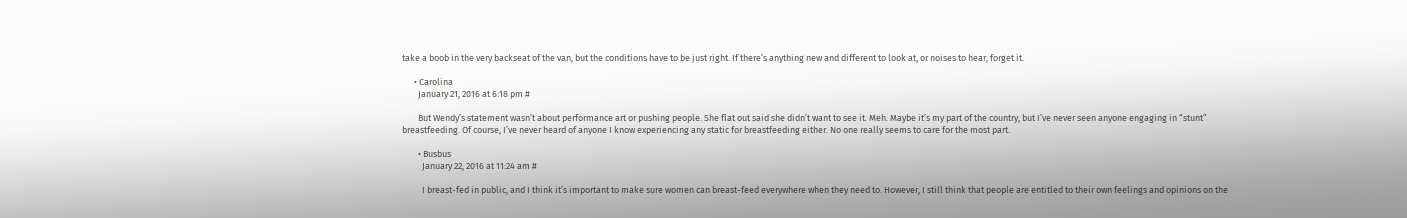take a boob in the very backseat of the van, but the conditions have to be just right. If there’s anything new and different to look at, or noises to hear, forget it.

      • Carolina
        January 21, 2016 at 6:18 pm #

        But Wendy’s statement wasn’t about performance art or pushing people. She flat out said she didn’t want to see it. Meh. Maybe it’s my part of the country, but I’ve never seen anyone engaging in “stunt” breastfeeding. Of course, I’ve never heard of anyone I know experiencing any static for breastfeeding either. No one really seems to care for the most part.

        • Busbus
          January 22, 2016 at 11:24 am #

          I breast-fed in public, and I think it’s important to make sure women can breast-feed everywhere when they need to. However, I still think that people are entitled to their own feelings and opinions on the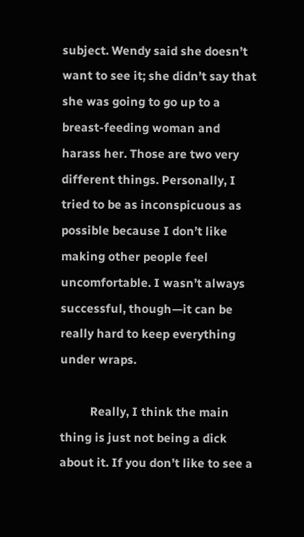subject. Wendy said she doesn’t want to see it; she didn’t say that she was going to go up to a breast-feeding woman and harass her. Those are two very different things. Personally, I tried to be as inconspicuous as possible because I don’t like making other people feel uncomfortable. I wasn’t always successful, though—it can be really hard to keep everything under wraps.

          Really, I think the main thing is just not being a dick about it. If you don’t like to see a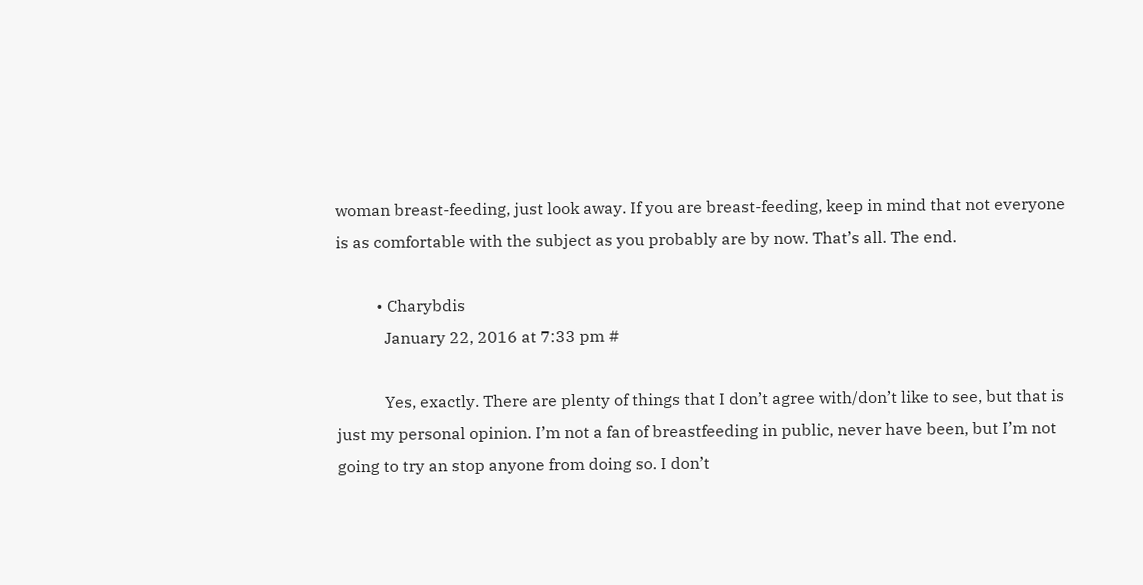woman breast-feeding, just look away. If you are breast-feeding, keep in mind that not everyone is as comfortable with the subject as you probably are by now. That’s all. The end.

          • Charybdis
            January 22, 2016 at 7:33 pm #

            Yes, exactly. There are plenty of things that I don’t agree with/don’t like to see, but that is just my personal opinion. I’m not a fan of breastfeeding in public, never have been, but I’m not going to try an stop anyone from doing so. I don’t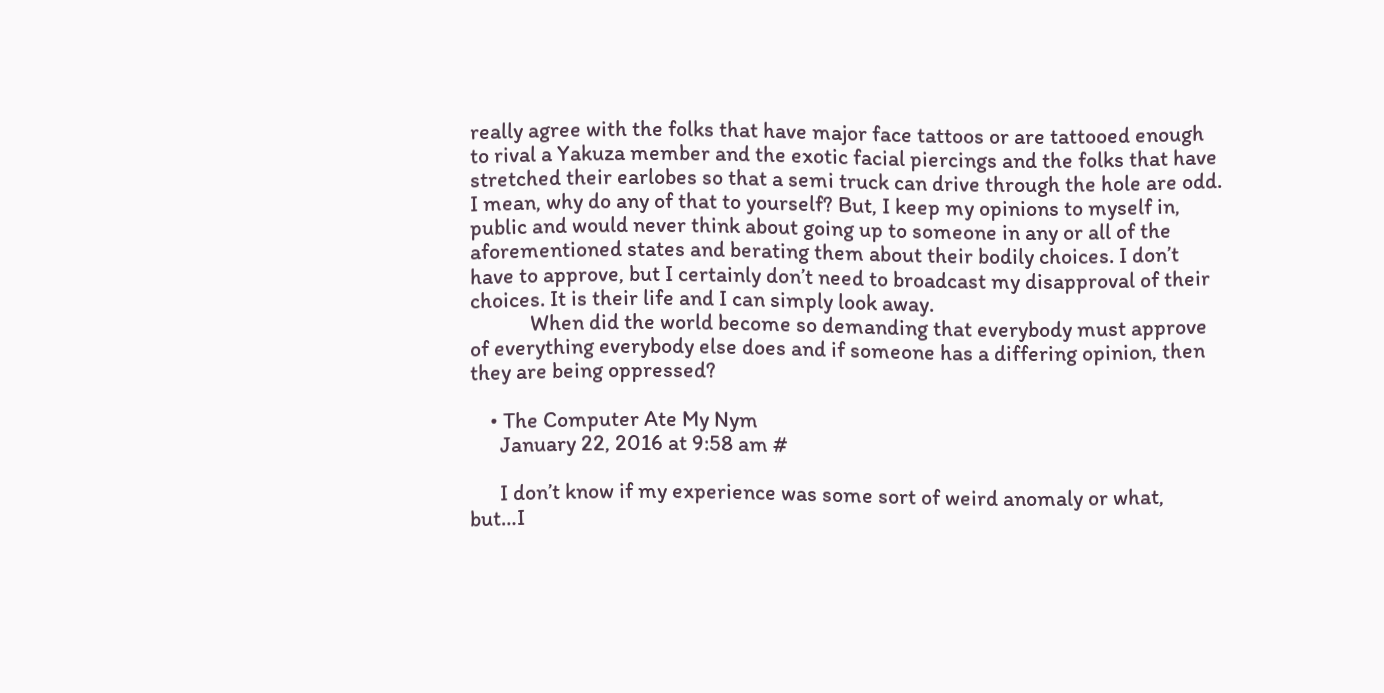really agree with the folks that have major face tattoos or are tattooed enough to rival a Yakuza member and the exotic facial piercings and the folks that have stretched their earlobes so that a semi truck can drive through the hole are odd. I mean, why do any of that to yourself? But, I keep my opinions to myself in, public and would never think about going up to someone in any or all of the aforementioned states and berating them about their bodily choices. I don’t have to approve, but I certainly don’t need to broadcast my disapproval of their choices. It is their life and I can simply look away.
            When did the world become so demanding that everybody must approve of everything everybody else does and if someone has a differing opinion, then they are being oppressed?

    • The Computer Ate My Nym
      January 22, 2016 at 9:58 am #

      I don’t know if my experience was some sort of weird anomaly or what, but…I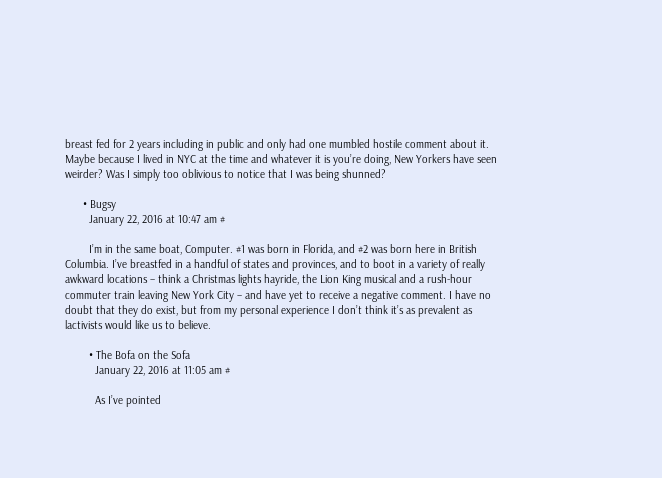breast fed for 2 years including in public and only had one mumbled hostile comment about it. Maybe because I lived in NYC at the time and whatever it is you’re doing, New Yorkers have seen weirder? Was I simply too oblivious to notice that I was being shunned?

      • Bugsy
        January 22, 2016 at 10:47 am #

        I’m in the same boat, Computer. #1 was born in Florida, and #2 was born here in British Columbia. I’ve breastfed in a handful of states and provinces, and to boot in a variety of really awkward locations – think a Christmas lights hayride, the Lion King musical and a rush-hour commuter train leaving New York City – and have yet to receive a negative comment. I have no doubt that they do exist, but from my personal experience I don’t think it’s as prevalent as lactivists would like us to believe.

        • The Bofa on the Sofa
          January 22, 2016 at 11:05 am #

          As I’ve pointed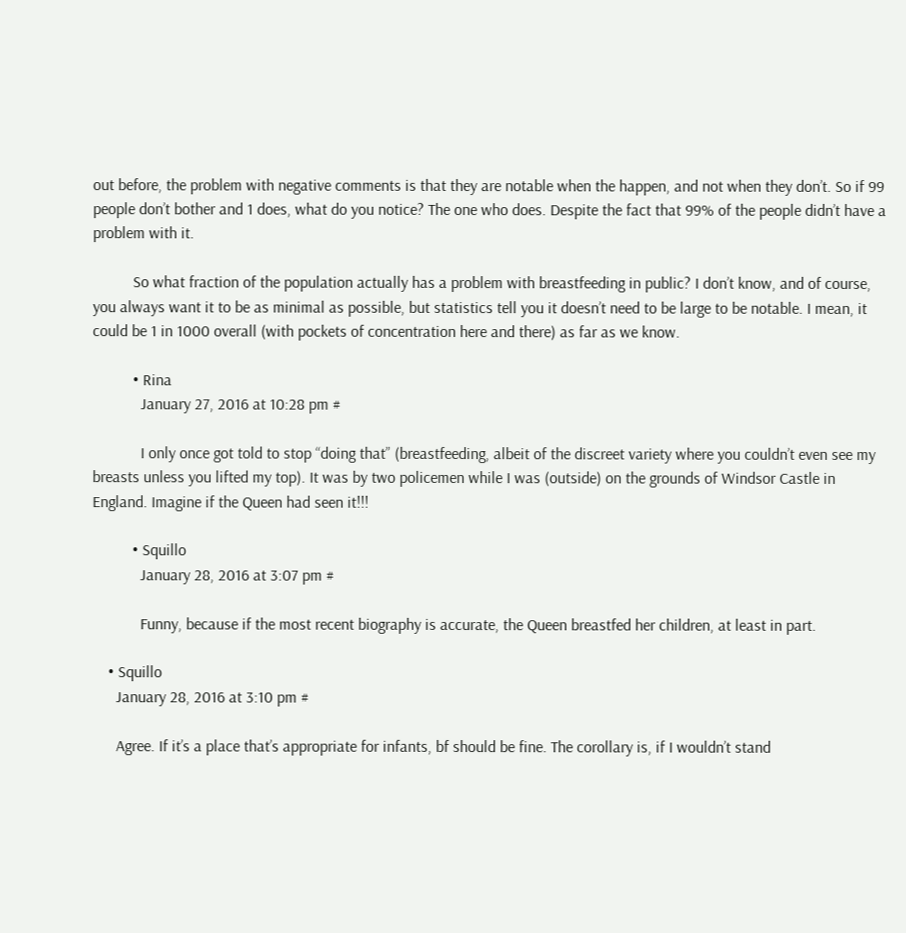out before, the problem with negative comments is that they are notable when the happen, and not when they don’t. So if 99 people don’t bother and 1 does, what do you notice? The one who does. Despite the fact that 99% of the people didn’t have a problem with it.

          So what fraction of the population actually has a problem with breastfeeding in public? I don’t know, and of course, you always want it to be as minimal as possible, but statistics tell you it doesn’t need to be large to be notable. I mean, it could be 1 in 1000 overall (with pockets of concentration here and there) as far as we know.

          • Rina
            January 27, 2016 at 10:28 pm #

            I only once got told to stop “doing that” (breastfeeding, albeit of the discreet variety where you couldn’t even see my breasts unless you lifted my top). It was by two policemen while I was (outside) on the grounds of Windsor Castle in England. Imagine if the Queen had seen it!!!

          • Squillo
            January 28, 2016 at 3:07 pm #

            Funny, because if the most recent biography is accurate, the Queen breastfed her children, at least in part.

    • Squillo
      January 28, 2016 at 3:10 pm #

      Agree. If it’s a place that’s appropriate for infants, bf should be fine. The corollary is, if I wouldn’t stand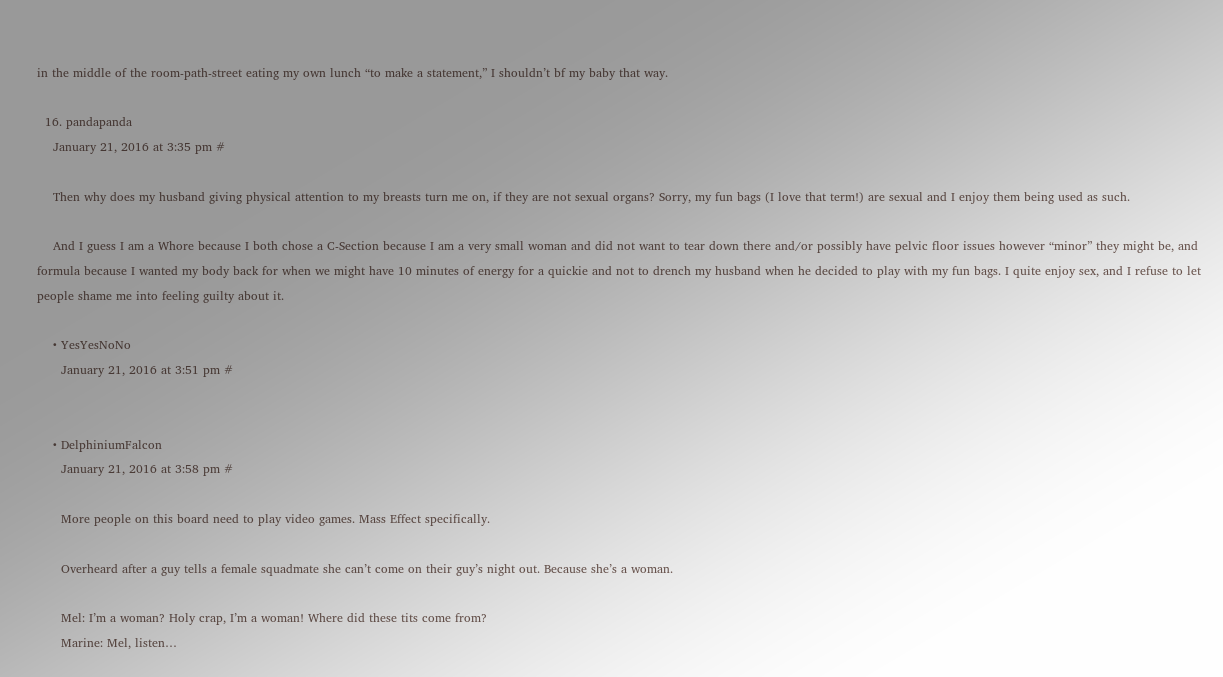in the middle of the room-path-street eating my own lunch “to make a statement,” I shouldn’t bf my baby that way.

  16. pandapanda
    January 21, 2016 at 3:35 pm #

    Then why does my husband giving physical attention to my breasts turn me on, if they are not sexual organs? Sorry, my fun bags (I love that term!) are sexual and I enjoy them being used as such.

    And I guess I am a Whore because I both chose a C-Section because I am a very small woman and did not want to tear down there and/or possibly have pelvic floor issues however “minor” they might be, and formula because I wanted my body back for when we might have 10 minutes of energy for a quickie and not to drench my husband when he decided to play with my fun bags. I quite enjoy sex, and I refuse to let people shame me into feeling guilty about it.

    • YesYesNoNo
      January 21, 2016 at 3:51 pm #


    • DelphiniumFalcon
      January 21, 2016 at 3:58 pm #

      More people on this board need to play video games. Mass Effect specifically.

      Overheard after a guy tells a female squadmate she can’t come on their guy’s night out. Because she’s a woman.

      Mel: I’m a woman? Holy crap, I’m a woman! Where did these tits come from?
      Marine: Mel, listen…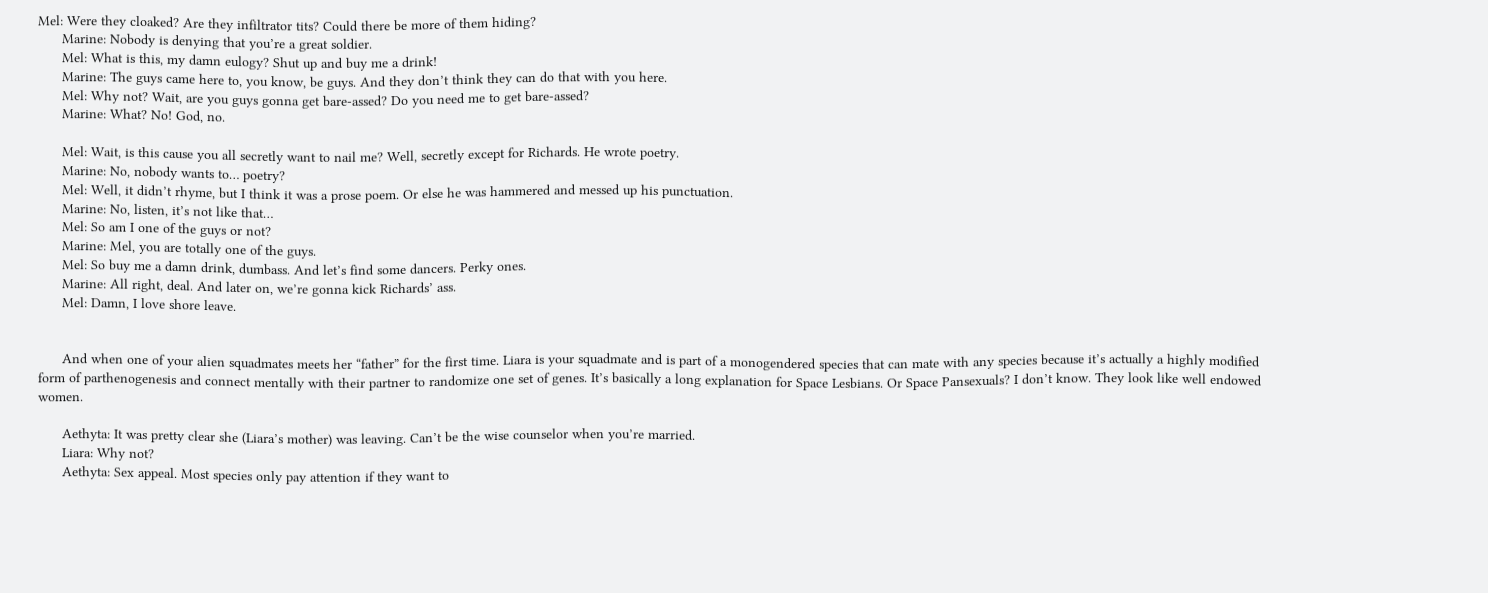Mel: Were they cloaked? Are they infiltrator tits? Could there be more of them hiding?
      Marine: Nobody is denying that you’re a great soldier.
      Mel: What is this, my damn eulogy? Shut up and buy me a drink!
      Marine: The guys came here to, you know, be guys. And they don’t think they can do that with you here.
      Mel: Why not? Wait, are you guys gonna get bare-assed? Do you need me to get bare-assed?
      Marine: What? No! God, no.

      Mel: Wait, is this cause you all secretly want to nail me? Well, secretly except for Richards. He wrote poetry.
      Marine: No, nobody wants to… poetry?
      Mel: Well, it didn’t rhyme, but I think it was a prose poem. Or else he was hammered and messed up his punctuation.
      Marine: No, listen, it’s not like that…
      Mel: So am I one of the guys or not?
      Marine: Mel, you are totally one of the guys.
      Mel: So buy me a damn drink, dumbass. And let’s find some dancers. Perky ones.
      Marine: All right, deal. And later on, we’re gonna kick Richards’ ass.
      Mel: Damn, I love shore leave.


      And when one of your alien squadmates meets her “father” for the first time. Liara is your squadmate and is part of a monogendered species that can mate with any species because it’s actually a highly modified form of parthenogenesis and connect mentally with their partner to randomize one set of genes. It’s basically a long explanation for Space Lesbians. Or Space Pansexuals? I don’t know. They look like well endowed women.

      Aethyta: It was pretty clear she (Liara’s mother) was leaving. Can’t be the wise counselor when you’re married.
      Liara: Why not?
      Aethyta: Sex appeal. Most species only pay attention if they want to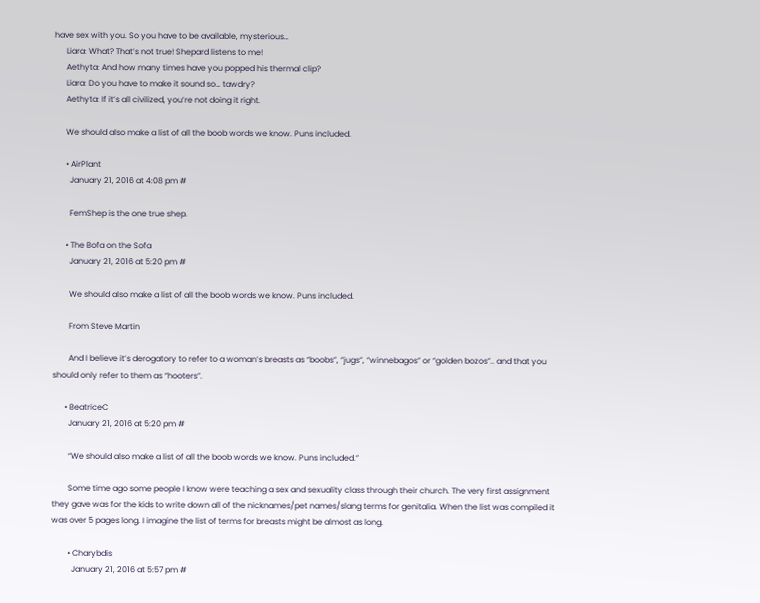have sex with you. So you have to be available, mysterious…
      Liara: What? That’s not true! Shepard listens to me!
      Aethyta: And how many times have you popped his thermal clip?
      Liara: Do you have to make it sound so… tawdry?
      Aethyta: If it’s all civilized, you’re not doing it right.

      We should also make a list of all the boob words we know. Puns included.

      • AirPlant
        January 21, 2016 at 4:08 pm #

        FemShep is the one true shep.

      • The Bofa on the Sofa
        January 21, 2016 at 5:20 pm #

        We should also make a list of all the boob words we know. Puns included.

        From Steve Martin

        And I believe it’s derogatory to refer to a woman’s breasts as “boobs”, “jugs”, “winnebagos” or “golden bozos”.. and that you should only refer to them as “hooters”.

      • BeatriceC
        January 21, 2016 at 5:20 pm #

        “We should also make a list of all the boob words we know. Puns included.”

        Some time ago some people I know were teaching a sex and sexuality class through their church. The very first assignment they gave was for the kids to write down all of the nicknames/pet names/slang terms for genitalia. When the list was compiled it was over 5 pages long. I imagine the list of terms for breasts might be almost as long.

        • Charybdis
          January 21, 2016 at 5:57 pm #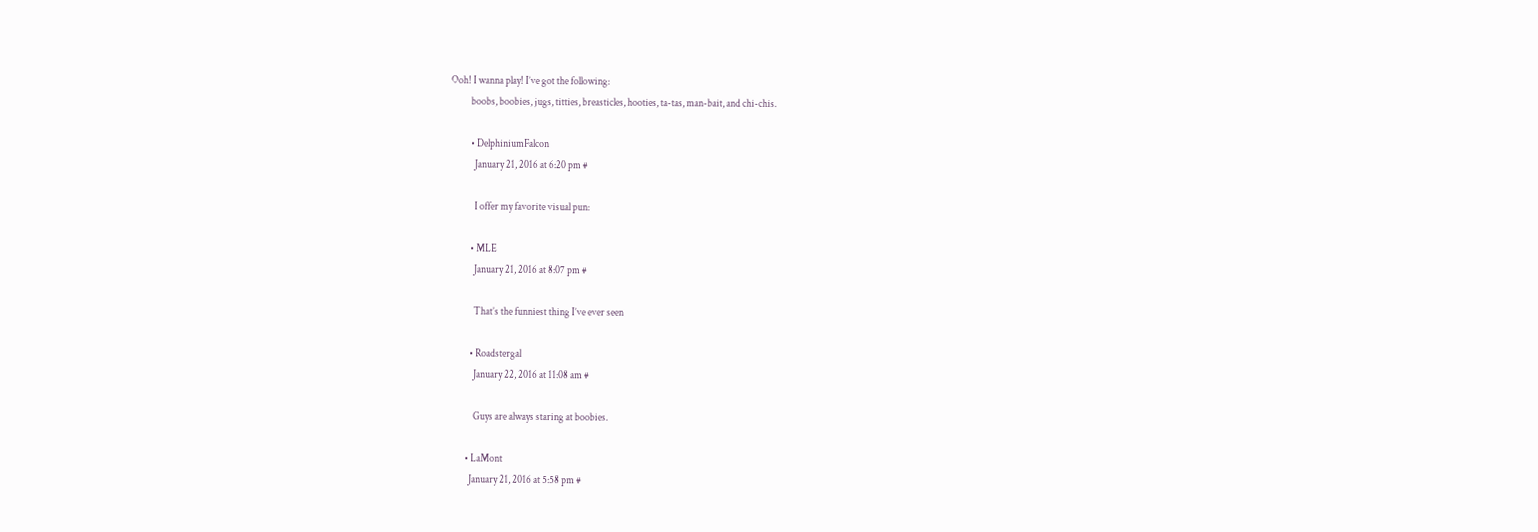Ooh! I wanna play! I’ve got the following:
          boobs, boobies, jugs, titties, breasticles, hooties, ta-tas, man-bait, and chi-chis.

          • DelphiniumFalcon
            January 21, 2016 at 6:20 pm #

            I offer my favorite visual pun:

          • MLE
            January 21, 2016 at 8:07 pm #

            That’s the funniest thing I’ve ever seen

          • Roadstergal
            January 22, 2016 at 11:08 am #

            Guys are always staring at boobies.

        • LaMont
          January 21, 2016 at 5:58 pm #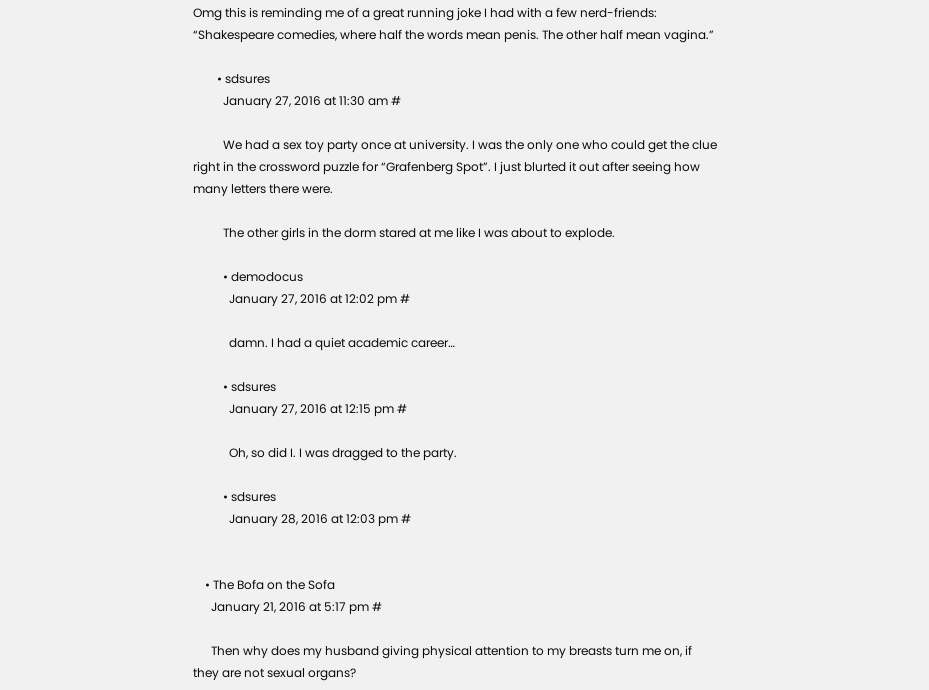Omg this is reminding me of a great running joke I had with a few nerd-friends: “Shakespeare comedies, where half the words mean penis. The other half mean vagina.”

        • sdsures
          January 27, 2016 at 11:30 am #

          We had a sex toy party once at university. I was the only one who could get the clue right in the crossword puzzle for “Grafenberg Spot”. I just blurted it out after seeing how many letters there were.

          The other girls in the dorm stared at me like I was about to explode.

          • demodocus
            January 27, 2016 at 12:02 pm #

            damn. I had a quiet academic career…

          • sdsures
            January 27, 2016 at 12:15 pm #

            Oh, so did I. I was dragged to the party.

          • sdsures
            January 28, 2016 at 12:03 pm #


    • The Bofa on the Sofa
      January 21, 2016 at 5:17 pm #

      Then why does my husband giving physical attention to my breasts turn me on, if they are not sexual organs?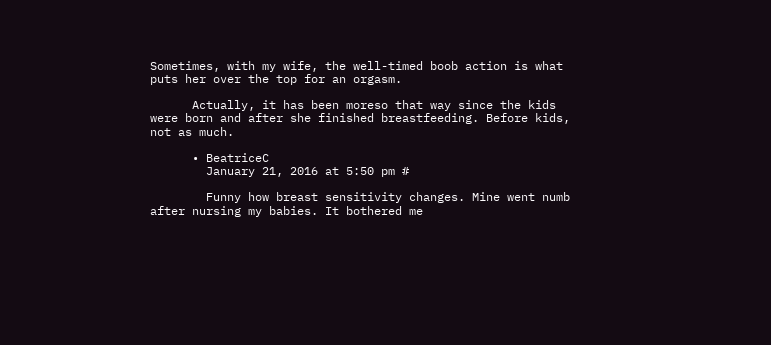Sometimes, with my wife, the well-timed boob action is what puts her over the top for an orgasm.

      Actually, it has been moreso that way since the kids were born and after she finished breastfeeding. Before kids, not as much.

      • BeatriceC
        January 21, 2016 at 5:50 pm #

        Funny how breast sensitivity changes. Mine went numb after nursing my babies. It bothered me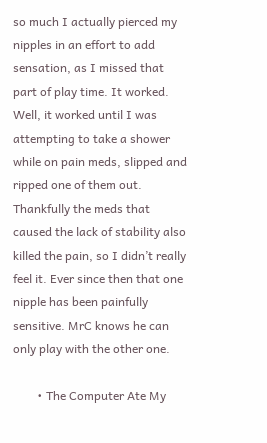so much I actually pierced my nipples in an effort to add sensation, as I missed that part of play time. It worked. Well, it worked until I was attempting to take a shower while on pain meds, slipped and ripped one of them out. Thankfully the meds that caused the lack of stability also killed the pain, so I didn’t really feel it. Ever since then that one nipple has been painfully sensitive. MrC knows he can only play with the other one.

        • The Computer Ate My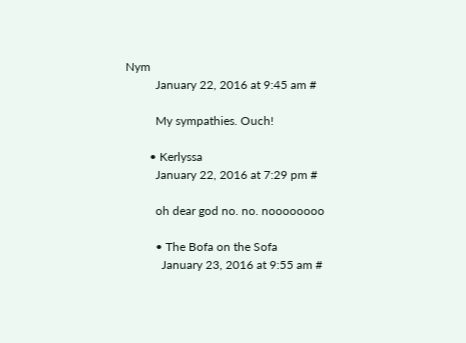Nym
          January 22, 2016 at 9:45 am #

          My sympathies. Ouch!

        • Kerlyssa
          January 22, 2016 at 7:29 pm #

          oh dear god no. no. noooooooo

          • The Bofa on the Sofa
            January 23, 2016 at 9:55 am #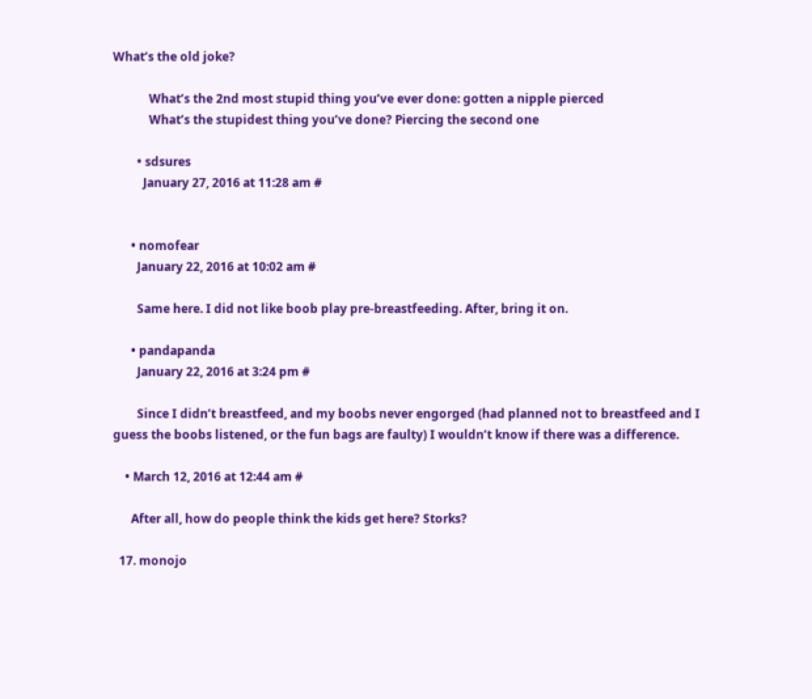What’s the old joke?

            What’s the 2nd most stupid thing you’ve ever done: gotten a nipple pierced
            What’s the stupidest thing you’ve done? Piercing the second one

        • sdsures
          January 27, 2016 at 11:28 am #


      • nomofear
        January 22, 2016 at 10:02 am #

        Same here. I did not like boob play pre-breastfeeding. After, bring it on.

      • pandapanda
        January 22, 2016 at 3:24 pm #

        Since I didn’t breastfeed, and my boobs never engorged (had planned not to breastfeed and I guess the boobs listened, or the fun bags are faulty) I wouldn’t know if there was a difference.

    • March 12, 2016 at 12:44 am #

      After all, how do people think the kids get here? Storks?

  17. monojo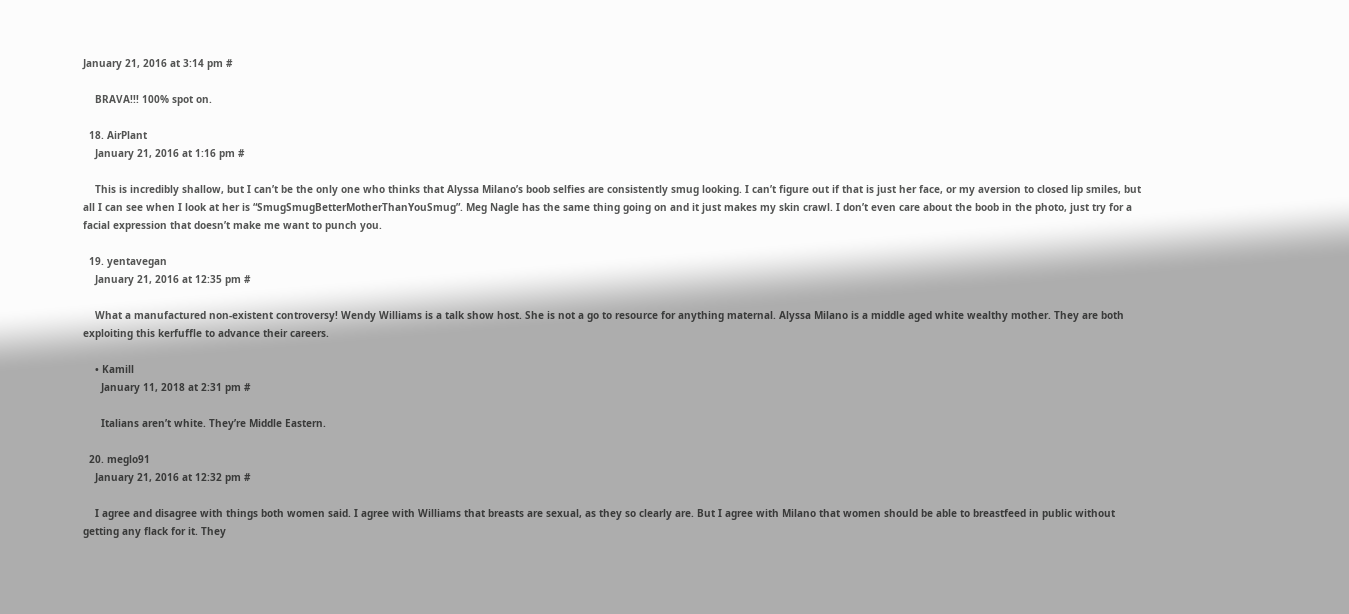January 21, 2016 at 3:14 pm #

    BRAVA!!! 100% spot on.

  18. AirPlant
    January 21, 2016 at 1:16 pm #

    This is incredibly shallow, but I can’t be the only one who thinks that Alyssa Milano’s boob selfies are consistently smug looking. I can’t figure out if that is just her face, or my aversion to closed lip smiles, but all I can see when I look at her is “SmugSmugBetterMotherThanYouSmug”. Meg Nagle has the same thing going on and it just makes my skin crawl. I don’t even care about the boob in the photo, just try for a facial expression that doesn’t make me want to punch you.

  19. yentavegan
    January 21, 2016 at 12:35 pm #

    What a manufactured non-existent controversy! Wendy Williams is a talk show host. She is not a go to resource for anything maternal. Alyssa Milano is a middle aged white wealthy mother. They are both exploiting this kerfuffle to advance their careers.

    • Kamill
      January 11, 2018 at 2:31 pm #

      Italians aren’t white. They’re Middle Eastern.

  20. meglo91
    January 21, 2016 at 12:32 pm #

    I agree and disagree with things both women said. I agree with Williams that breasts are sexual, as they so clearly are. But I agree with Milano that women should be able to breastfeed in public without getting any flack for it. They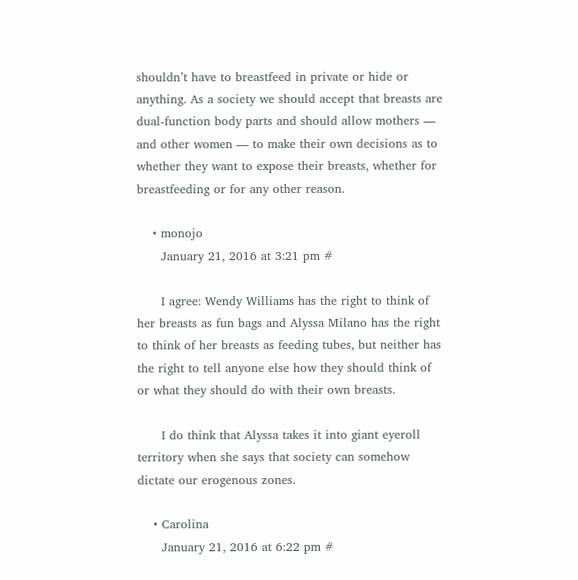shouldn’t have to breastfeed in private or hide or anything. As a society we should accept that breasts are dual-function body parts and should allow mothers — and other women — to make their own decisions as to whether they want to expose their breasts, whether for breastfeeding or for any other reason.

    • monojo
      January 21, 2016 at 3:21 pm #

      I agree: Wendy Williams has the right to think of her breasts as fun bags and Alyssa Milano has the right to think of her breasts as feeding tubes, but neither has the right to tell anyone else how they should think of or what they should do with their own breasts.

      I do think that Alyssa takes it into giant eyeroll territory when she says that society can somehow dictate our erogenous zones.

    • Carolina
      January 21, 2016 at 6:22 pm #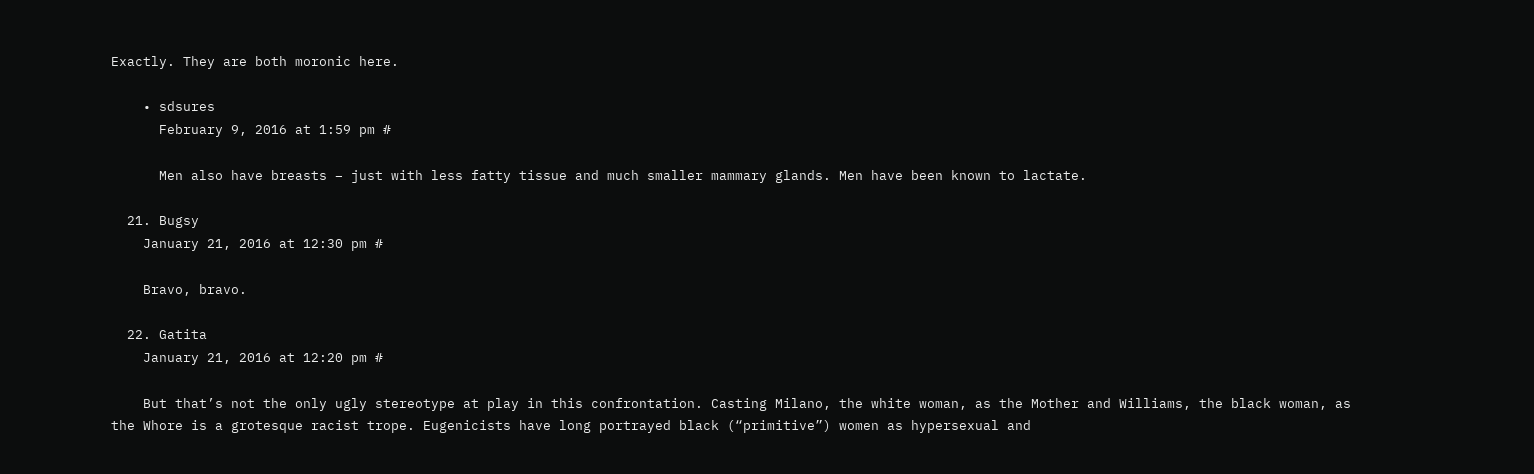Exactly. They are both moronic here.

    • sdsures
      February 9, 2016 at 1:59 pm #

      Men also have breasts – just with less fatty tissue and much smaller mammary glands. Men have been known to lactate.

  21. Bugsy
    January 21, 2016 at 12:30 pm #

    Bravo, bravo.

  22. Gatita
    January 21, 2016 at 12:20 pm #

    But that’s not the only ugly stereotype at play in this confrontation. Casting Milano, the white woman, as the Mother and Williams, the black woman, as the Whore is a grotesque racist trope. Eugenicists have long portrayed black (“primitive”) women as hypersexual and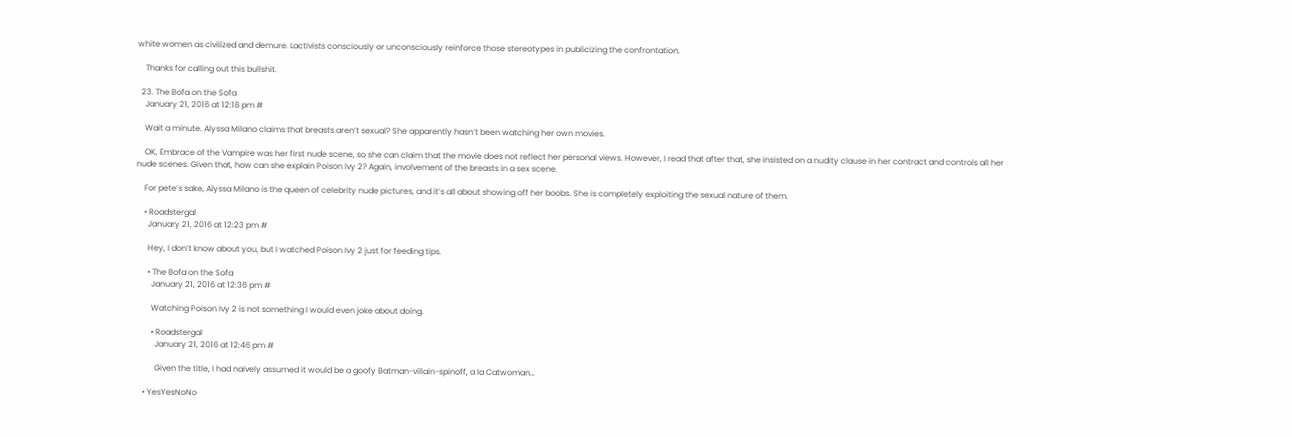white women as civilized and demure. Lactivists consciously or unconsciously reinforce those stereotypes in publicizing the confrontation.

    Thanks for calling out this bullshit.

  23. The Bofa on the Sofa
    January 21, 2016 at 12:18 pm #

    Wait a minute. Alyssa Milano claims that breasts aren’t sexual? She apparently hasn’t been watching her own movies.

    OK, Embrace of the Vampire was her first nude scene, so she can claim that the movie does not reflect her personal views. However, I read that after that, she insisted on a nudity clause in her contract and controls all her nude scenes. Given that, how can she explain Poison Ivy 2? Again, involvement of the breasts in a sex scene.

    For pete’s sake, Alyssa Milano is the queen of celebrity nude pictures, and it’s all about showing off her boobs. She is completely exploiting the sexual nature of them.

    • Roadstergal
      January 21, 2016 at 12:23 pm #

      Hey, I don’t know about you, but I watched Poison Ivy 2 just for feeding tips.

      • The Bofa on the Sofa
        January 21, 2016 at 12:36 pm #

        Watching Poison Ivy 2 is not something I would even joke about doing.

        • Roadstergal
          January 21, 2016 at 12:46 pm #

          Given the title, I had naively assumed it would be a goofy Batman-villain-spinoff, a la Catwoman…

    • YesYesNoNo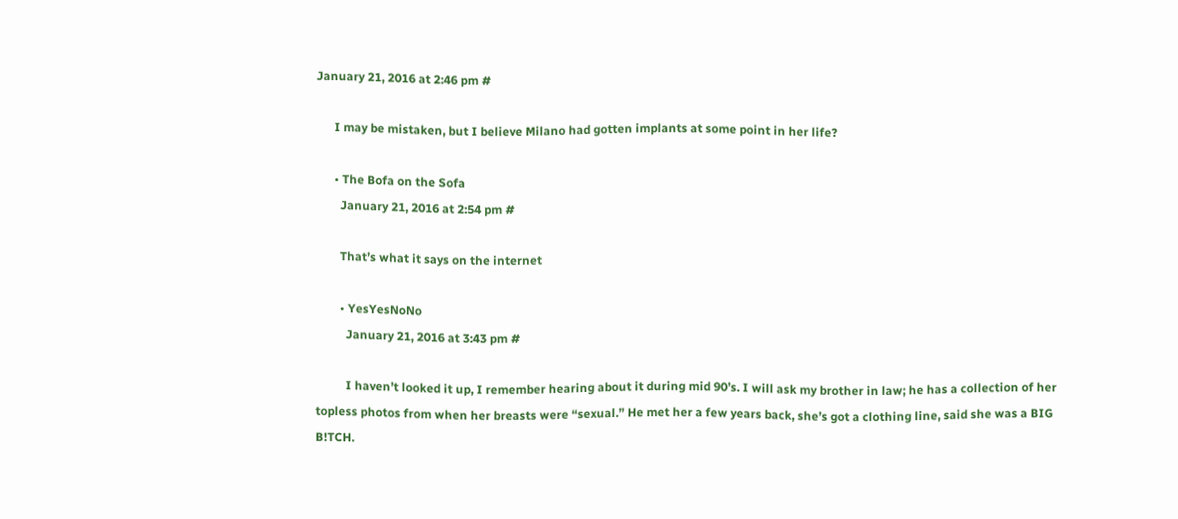January 21, 2016 at 2:46 pm #

      I may be mistaken, but I believe Milano had gotten implants at some point in her life?

      • The Bofa on the Sofa
        January 21, 2016 at 2:54 pm #

        That’s what it says on the internet

        • YesYesNoNo
          January 21, 2016 at 3:43 pm #

          I haven’t looked it up, I remember hearing about it during mid 90’s. I will ask my brother in law; he has a collection of her topless photos from when her breasts were “sexual.” He met her a few years back, she’s got a clothing line, said she was a BIG B!TCH.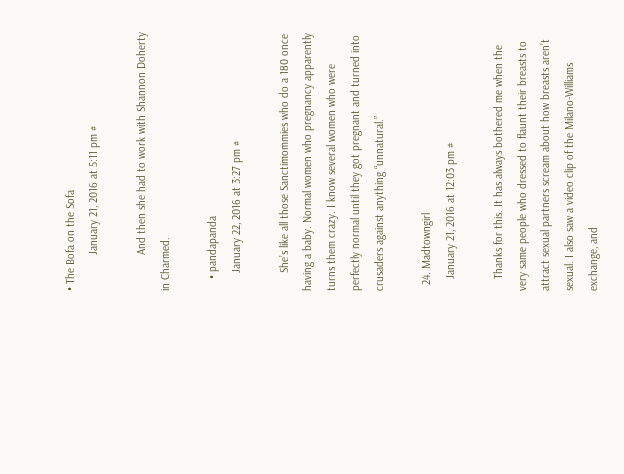• The Bofa on the Sofa
            January 21, 2016 at 5:11 pm #

            And then she had to work with Shannon Doherty in Charmed.

    • pandapanda
      January 22, 2016 at 3:27 pm #

      She’s like all those Sanctimommies who do a 180 once having a baby. Normal women who pregnancy apparently turns them crazy. I know several women who were perfectly normal until they got pregnant and turned into crusaders against anything “unnatural.”

  24. Madtowngirl
    January 21, 2016 at 12:03 pm #

    Thanks for this. It has always bothered me when the very same people who dressed to flaunt their breasts to attract sexual partners scream about how breasts aren’t sexual. I also saw a video clip of the Milano-Williams exchange, and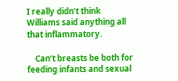I really didn’t think Williams said anything all that inflammatory.

    Can’t breasts be both for feeding infants and sexual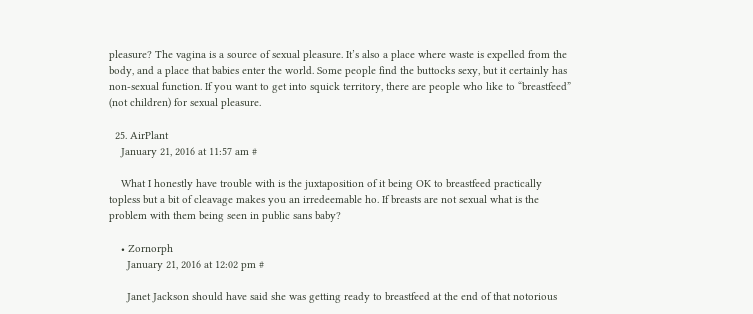pleasure? The vagina is a source of sexual pleasure. It’s also a place where waste is expelled from the body, and a place that babies enter the world. Some people find the buttocks sexy, but it certainly has non-sexual function. If you want to get into squick territory, there are people who like to “breastfeed” (not children) for sexual pleasure.

  25. AirPlant
    January 21, 2016 at 11:57 am #

    What I honestly have trouble with is the juxtaposition of it being OK to breastfeed practically topless but a bit of cleavage makes you an irredeemable ho. If breasts are not sexual what is the problem with them being seen in public sans baby?

    • Zornorph
      January 21, 2016 at 12:02 pm #

      Janet Jackson should have said she was getting ready to breastfeed at the end of that notorious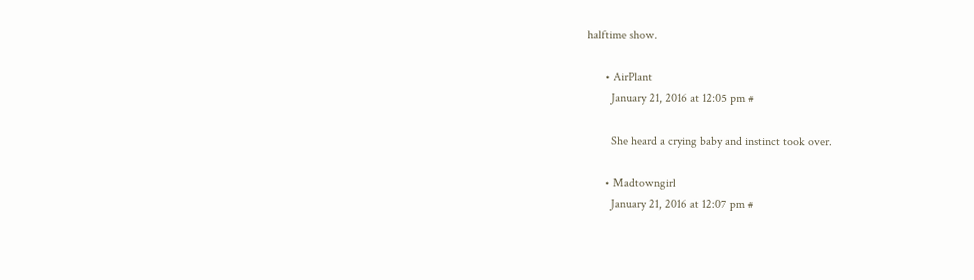halftime show.

      • AirPlant
        January 21, 2016 at 12:05 pm #

        She heard a crying baby and instinct took over.

      • Madtowngirl
        January 21, 2016 at 12:07 pm #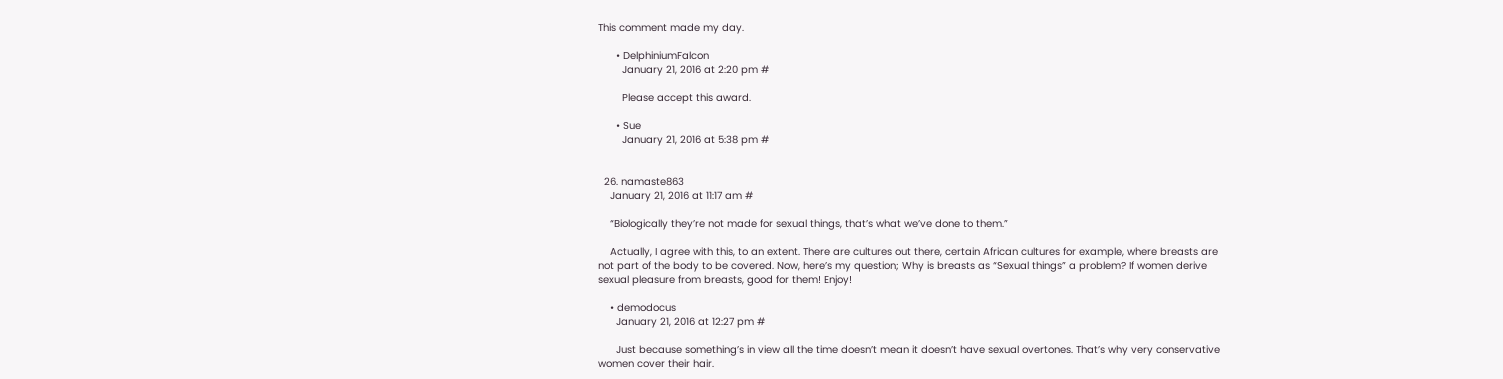This comment made my day.

      • DelphiniumFalcon
        January 21, 2016 at 2:20 pm #

        Please accept this award.

      • Sue
        January 21, 2016 at 5:38 pm #


  26. namaste863
    January 21, 2016 at 11:17 am #

    “Biologically they’re not made for sexual things, that’s what we’ve done to them.”

    Actually, I agree with this, to an extent. There are cultures out there, certain African cultures for example, where breasts are not part of the body to be covered. Now, here’s my question; Why is breasts as “Sexual things” a problem? If women derive sexual pleasure from breasts, good for them! Enjoy!

    • demodocus
      January 21, 2016 at 12:27 pm #

      Just because something’s in view all the time doesn’t mean it doesn’t have sexual overtones. That’s why very conservative women cover their hair.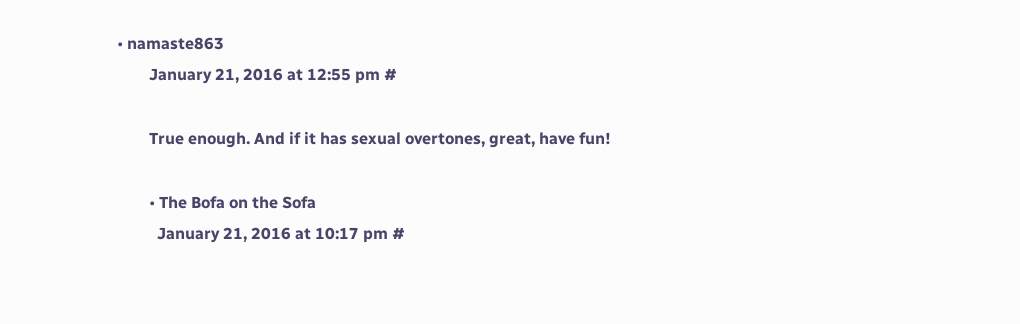• namaste863
        January 21, 2016 at 12:55 pm #

        True enough. And if it has sexual overtones, great, have fun!

        • The Bofa on the Sofa
          January 21, 2016 at 10:17 pm #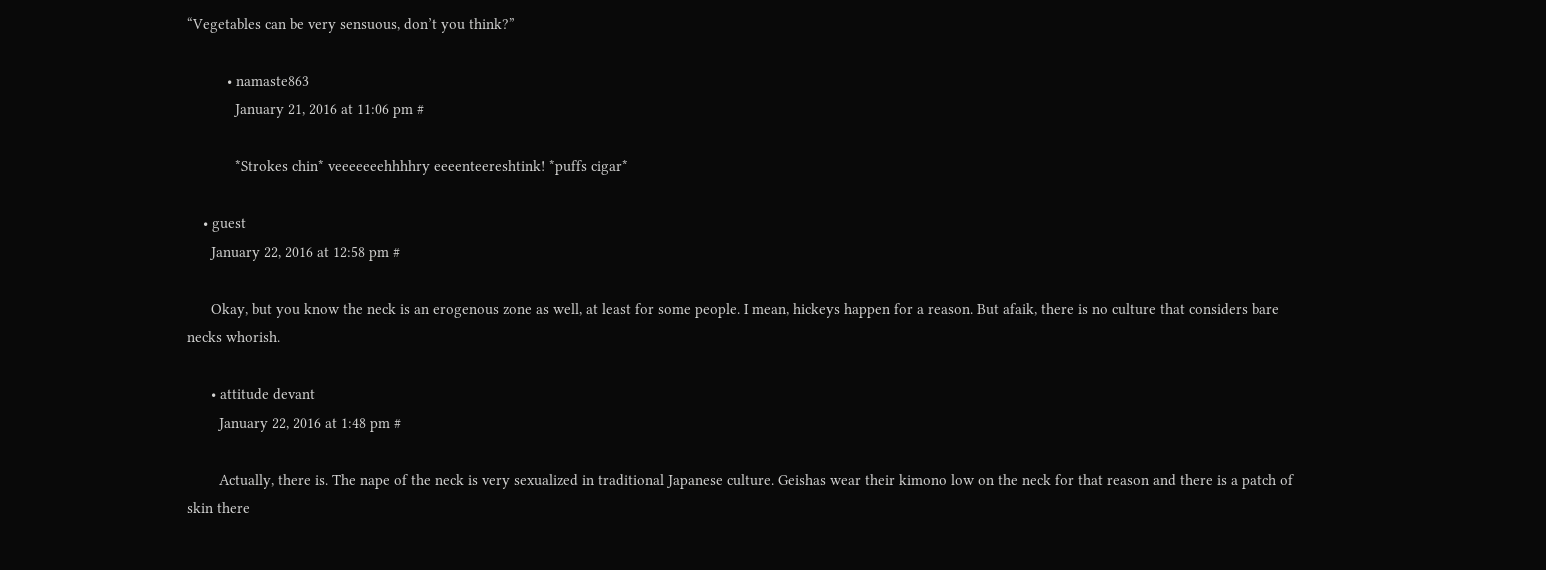“Vegetables can be very sensuous, don’t you think?”

          • namaste863
            January 21, 2016 at 11:06 pm #

            *Strokes chin* veeeeeeehhhhry eeeenteereshtink! *puffs cigar*

    • guest
      January 22, 2016 at 12:58 pm #

      Okay, but you know the neck is an erogenous zone as well, at least for some people. I mean, hickeys happen for a reason. But afaik, there is no culture that considers bare necks whorish.

      • attitude devant
        January 22, 2016 at 1:48 pm #

        Actually, there is. The nape of the neck is very sexualized in traditional Japanese culture. Geishas wear their kimono low on the neck for that reason and there is a patch of skin there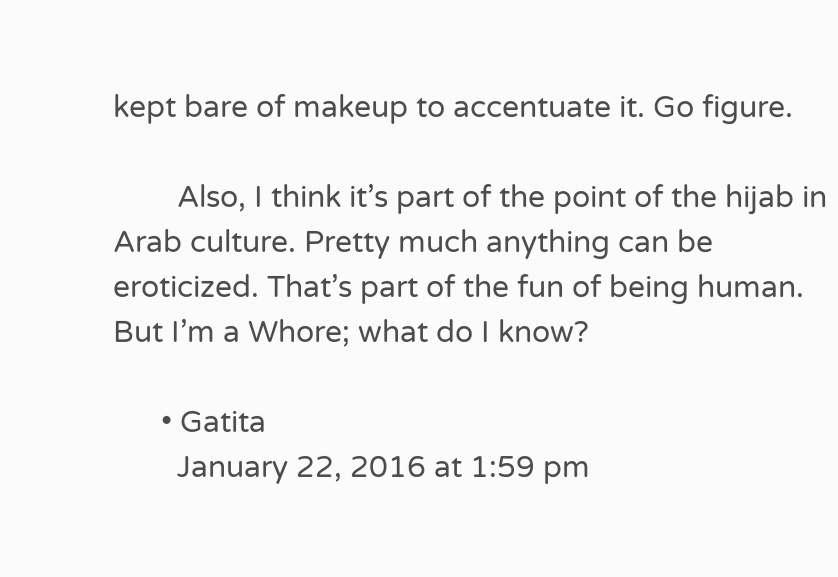kept bare of makeup to accentuate it. Go figure.

        Also, I think it’s part of the point of the hijab in Arab culture. Pretty much anything can be eroticized. That’s part of the fun of being human. But I’m a Whore; what do I know?

      • Gatita
        January 22, 2016 at 1:59 pm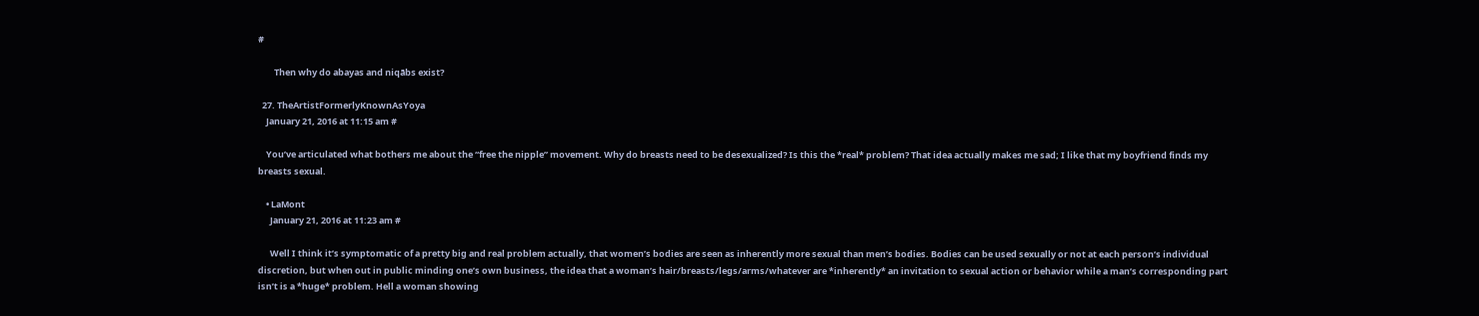#

        Then why do abayas and niqābs exist?

  27. TheArtistFormerlyKnownAsYoya
    January 21, 2016 at 11:15 am #

    You’ve articulated what bothers me about the “free the nipple” movement. Why do breasts need to be desexualized? Is this the *real* problem? That idea actually makes me sad; I like that my boyfriend finds my breasts sexual.

    • LaMont
      January 21, 2016 at 11:23 am #

      Well I think it’s symptomatic of a pretty big and real problem actually, that women’s bodies are seen as inherently more sexual than men’s bodies. Bodies can be used sexually or not at each person’s individual discretion, but when out in public minding one’s own business, the idea that a woman’s hair/breasts/legs/arms/whatever are *inherently* an invitation to sexual action or behavior while a man’s corresponding part isn’t is a *huge* problem. Hell a woman showing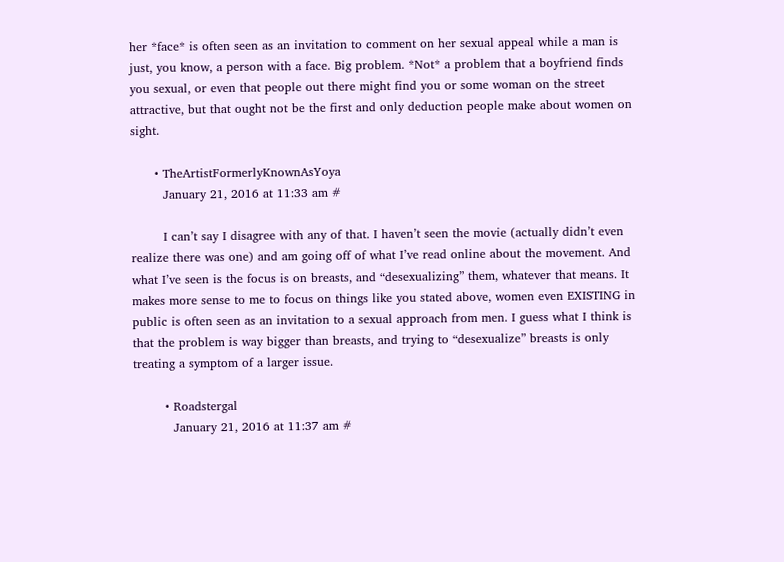her *face* is often seen as an invitation to comment on her sexual appeal while a man is just, you know, a person with a face. Big problem. *Not* a problem that a boyfriend finds you sexual, or even that people out there might find you or some woman on the street attractive, but that ought not be the first and only deduction people make about women on sight.

      • TheArtistFormerlyKnownAsYoya
        January 21, 2016 at 11:33 am #

        I can’t say I disagree with any of that. I haven’t seen the movie (actually didn’t even realize there was one) and am going off of what I’ve read online about the movement. And what I’ve seen is the focus is on breasts, and “desexualizing” them, whatever that means. It makes more sense to me to focus on things like you stated above, women even EXISTING in public is often seen as an invitation to a sexual approach from men. I guess what I think is that the problem is way bigger than breasts, and trying to “desexualize” breasts is only treating a symptom of a larger issue.

        • Roadstergal
          January 21, 2016 at 11:37 am #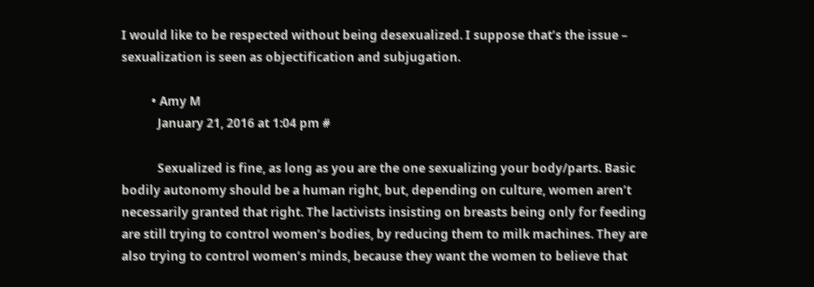I would like to be respected without being desexualized. I suppose that’s the issue – sexualization is seen as objectification and subjugation.

          • Amy M
            January 21, 2016 at 1:04 pm #

            Sexualized is fine, as long as you are the one sexualizing your body/parts. Basic bodily autonomy should be a human right, but, depending on culture, women aren’t necessarily granted that right. The lactivists insisting on breasts being only for feeding are still trying to control women’s bodies, by reducing them to milk machines. They are also trying to control women’s minds, because they want the women to believe that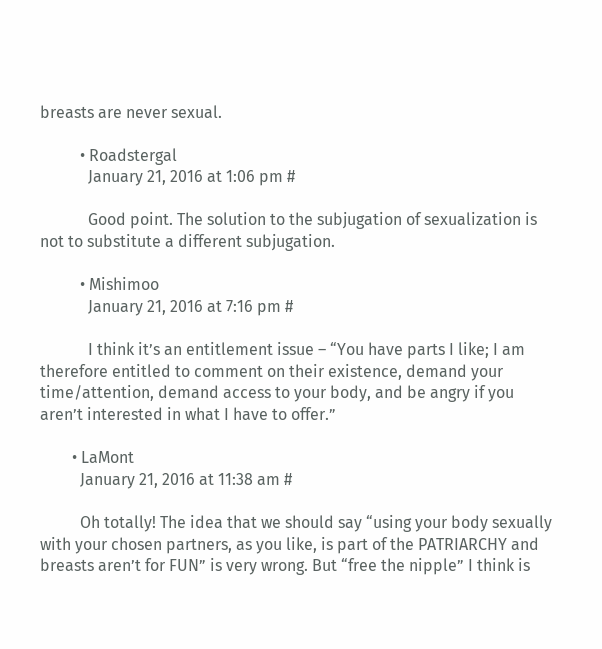breasts are never sexual.

          • Roadstergal
            January 21, 2016 at 1:06 pm #

            Good point. The solution to the subjugation of sexualization is not to substitute a different subjugation.

          • Mishimoo
            January 21, 2016 at 7:16 pm #

            I think it’s an entitlement issue – “You have parts I like; I am therefore entitled to comment on their existence, demand your time/attention, demand access to your body, and be angry if you aren’t interested in what I have to offer.”

        • LaMont
          January 21, 2016 at 11:38 am #

          Oh totally! The idea that we should say “using your body sexually with your chosen partners, as you like, is part of the PATRIARCHY and breasts aren’t for FUN” is very wrong. But “free the nipple” I think is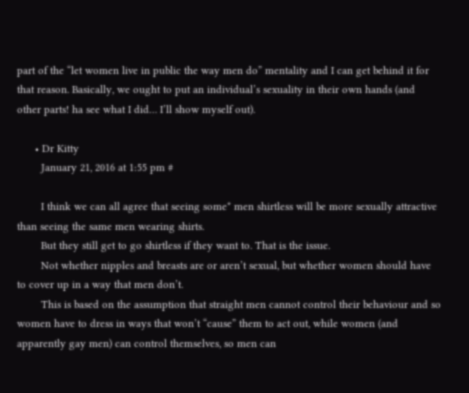part of the “let women live in public the way men do” mentality and I can get behind it for that reason. Basically, we ought to put an individual’s sexuality in their own hands (and other parts! ha see what I did… I’ll show myself out).

      • Dr Kitty
        January 21, 2016 at 1:55 pm #

        I think we can all agree that seeing some* men shirtless will be more sexually attractive than seeing the same men wearing shirts.
        But they still get to go shirtless if they want to. That is the issue.
        Not whether nipples and breasts are or aren’t sexual, but whether women should have to cover up in a way that men don’t.
        This is based on the assumption that straight men cannot control their behaviour and so women have to dress in ways that won’t “cause” them to act out, while women (and apparently gay men) can control themselves, so men can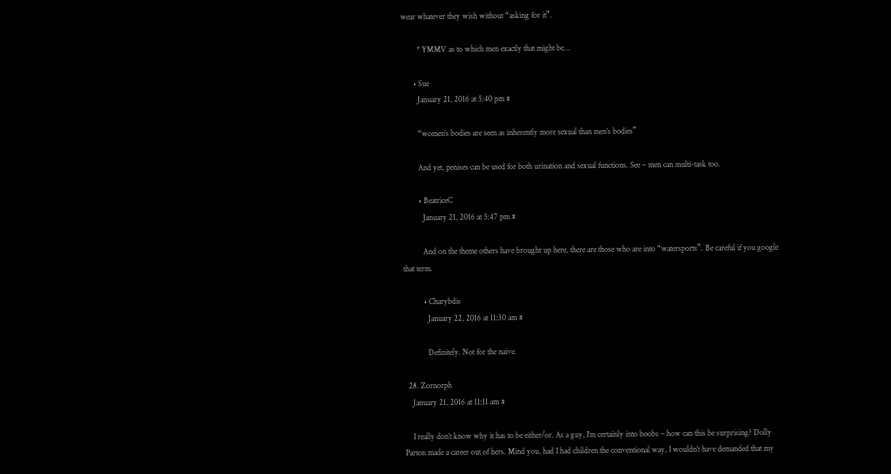wear whatever they wish without “asking for it”.

        * YMMV as to which men exactly that might be…

      • Sue
        January 21, 2016 at 5:40 pm #

        “women’s bodies are seen as inherently more sexual than men’s bodies”

        And yet, penises can be used for both urination and sexual functions. See – men can multi-task too.

        • BeatriceC
          January 21, 2016 at 5:47 pm #

          And on the theme others have brought up here, there are those who are into “watersports”. Be careful if you google that term.

          • Charybdis
            January 22, 2016 at 11:30 am #

            Definitely. Not for the naive.

  28. Zornorph
    January 21, 2016 at 11:11 am #

    I really don’t know why it has to be either/or. As a guy, I’m certainly into boobs – how can this be surprising? Dolly Parton made a career out of hers. Mind you, had I had children the conventional way, I wouldn’t have demanded that my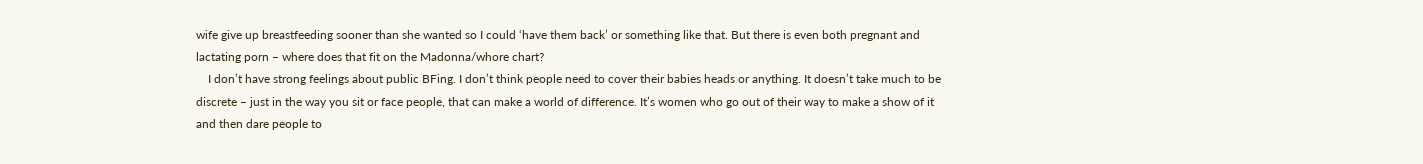wife give up breastfeeding sooner than she wanted so I could ‘have them back’ or something like that. But there is even both pregnant and lactating porn – where does that fit on the Madonna/whore chart?
    I don’t have strong feelings about public BFing. I don’t think people need to cover their babies heads or anything. It doesn’t take much to be discrete – just in the way you sit or face people, that can make a world of difference. It’s women who go out of their way to make a show of it and then dare people to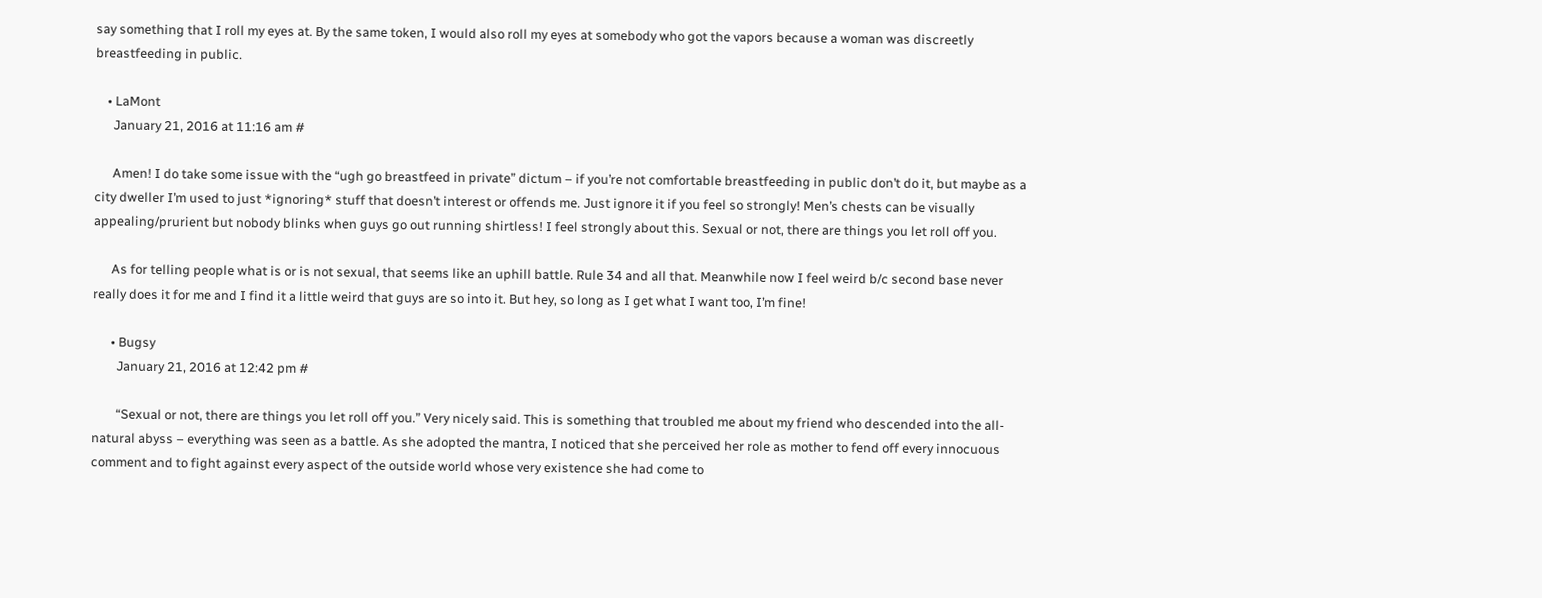say something that I roll my eyes at. By the same token, I would also roll my eyes at somebody who got the vapors because a woman was discreetly breastfeeding in public.

    • LaMont
      January 21, 2016 at 11:16 am #

      Amen! I do take some issue with the “ugh go breastfeed in private” dictum – if you’re not comfortable breastfeeding in public don’t do it, but maybe as a city dweller I’m used to just *ignoring* stuff that doesn’t interest or offends me. Just ignore it if you feel so strongly! Men’s chests can be visually appealing/prurient but nobody blinks when guys go out running shirtless! I feel strongly about this. Sexual or not, there are things you let roll off you.

      As for telling people what is or is not sexual, that seems like an uphill battle. Rule 34 and all that. Meanwhile now I feel weird b/c second base never really does it for me and I find it a little weird that guys are so into it. But hey, so long as I get what I want too, I’m fine!

      • Bugsy
        January 21, 2016 at 12:42 pm #

        “Sexual or not, there are things you let roll off you.” Very nicely said. This is something that troubled me about my friend who descended into the all-natural abyss – everything was seen as a battle. As she adopted the mantra, I noticed that she perceived her role as mother to fend off every innocuous comment and to fight against every aspect of the outside world whose very existence she had come to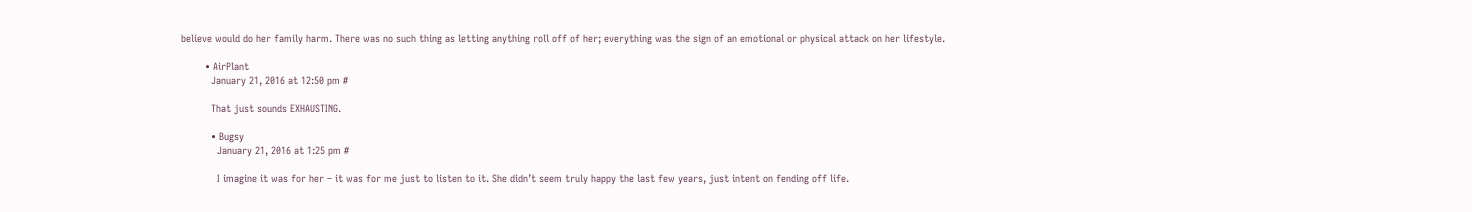believe would do her family harm. There was no such thing as letting anything roll off of her; everything was the sign of an emotional or physical attack on her lifestyle.

        • AirPlant
          January 21, 2016 at 12:50 pm #

          That just sounds EXHAUSTING.

          • Bugsy
            January 21, 2016 at 1:25 pm #

            I imagine it was for her – it was for me just to listen to it. She didn’t seem truly happy the last few years, just intent on fending off life.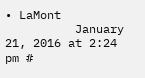• LaMont
          January 21, 2016 at 2:24 pm #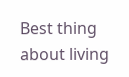Best thing about living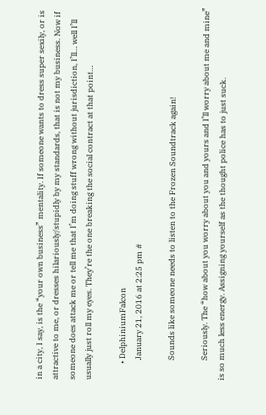in a city, I say, is the “your own business” mentality. If someone wants to dress super sexily, or is attractive to me, or dresses hilariously/stupidly by my standards, that is not my business. Now if someone does attack me or tell me that I’m doing stuff wrong without jurisdiction, I’ll… well I’ll usually just roll my eyes. They’re the one breaking the social contract at that point…

        • DelphiniumFalcon
          January 21, 2016 at 2:25 pm #

          Sounds like someone needs to listen to the Frozen Soundtrack again!

          Seriously. The “how about you worry about you and yours and I’ll worry about me and mine” is so much less energy. Assigning yourself as the thought police has to just suck.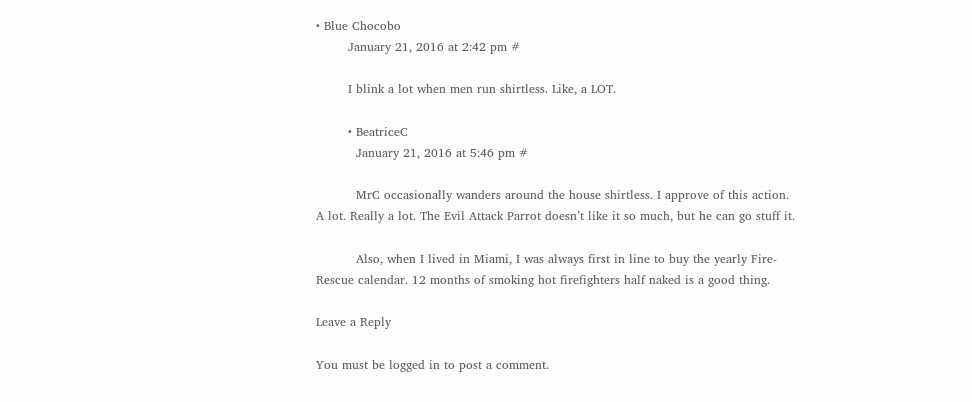• Blue Chocobo
        January 21, 2016 at 2:42 pm #

        I blink a lot when men run shirtless. Like, a LOT.

        • BeatriceC
          January 21, 2016 at 5:46 pm #

          MrC occasionally wanders around the house shirtless. I approve of this action. A lot. Really a lot. The Evil Attack Parrot doesn’t like it so much, but he can go stuff it.

          Also, when I lived in Miami, I was always first in line to buy the yearly Fire-Rescue calendar. 12 months of smoking hot firefighters half naked is a good thing.

Leave a Reply

You must be logged in to post a comment.